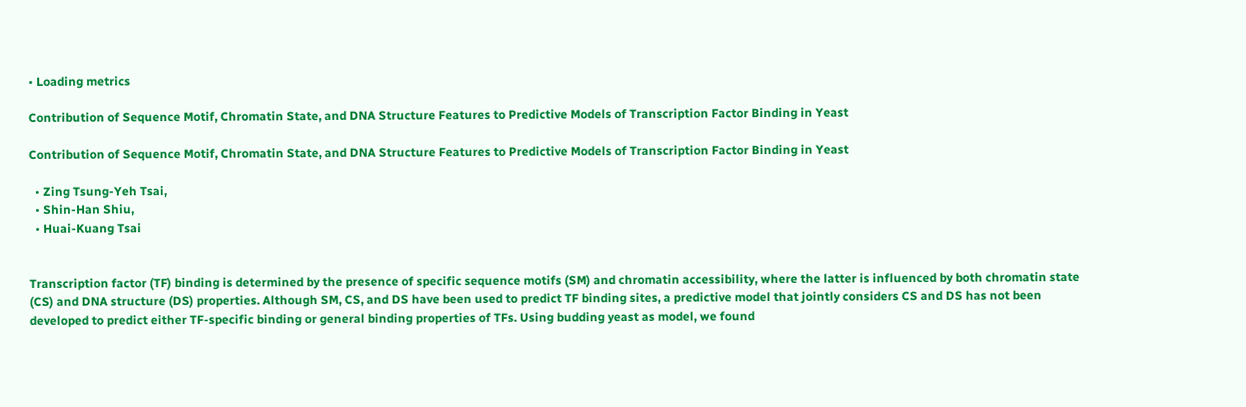• Loading metrics

Contribution of Sequence Motif, Chromatin State, and DNA Structure Features to Predictive Models of Transcription Factor Binding in Yeast

Contribution of Sequence Motif, Chromatin State, and DNA Structure Features to Predictive Models of Transcription Factor Binding in Yeast

  • Zing Tsung-Yeh Tsai,
  • Shin-Han Shiu,
  • Huai-Kuang Tsai


Transcription factor (TF) binding is determined by the presence of specific sequence motifs (SM) and chromatin accessibility, where the latter is influenced by both chromatin state (CS) and DNA structure (DS) properties. Although SM, CS, and DS have been used to predict TF binding sites, a predictive model that jointly considers CS and DS has not been developed to predict either TF-specific binding or general binding properties of TFs. Using budding yeast as model, we found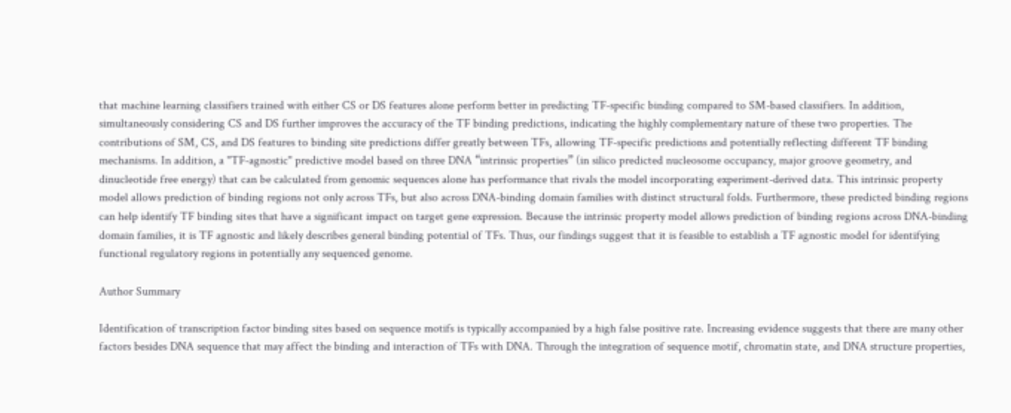that machine learning classifiers trained with either CS or DS features alone perform better in predicting TF-specific binding compared to SM-based classifiers. In addition, simultaneously considering CS and DS further improves the accuracy of the TF binding predictions, indicating the highly complementary nature of these two properties. The contributions of SM, CS, and DS features to binding site predictions differ greatly between TFs, allowing TF-specific predictions and potentially reflecting different TF binding mechanisms. In addition, a "TF-agnostic" predictive model based on three DNA “intrinsic properties” (in silico predicted nucleosome occupancy, major groove geometry, and dinucleotide free energy) that can be calculated from genomic sequences alone has performance that rivals the model incorporating experiment-derived data. This intrinsic property model allows prediction of binding regions not only across TFs, but also across DNA-binding domain families with distinct structural folds. Furthermore, these predicted binding regions can help identify TF binding sites that have a significant impact on target gene expression. Because the intrinsic property model allows prediction of binding regions across DNA-binding domain families, it is TF agnostic and likely describes general binding potential of TFs. Thus, our findings suggest that it is feasible to establish a TF agnostic model for identifying functional regulatory regions in potentially any sequenced genome.

Author Summary

Identification of transcription factor binding sites based on sequence motifs is typically accompanied by a high false positive rate. Increasing evidence suggests that there are many other factors besides DNA sequence that may affect the binding and interaction of TFs with DNA. Through the integration of sequence motif, chromatin state, and DNA structure properties,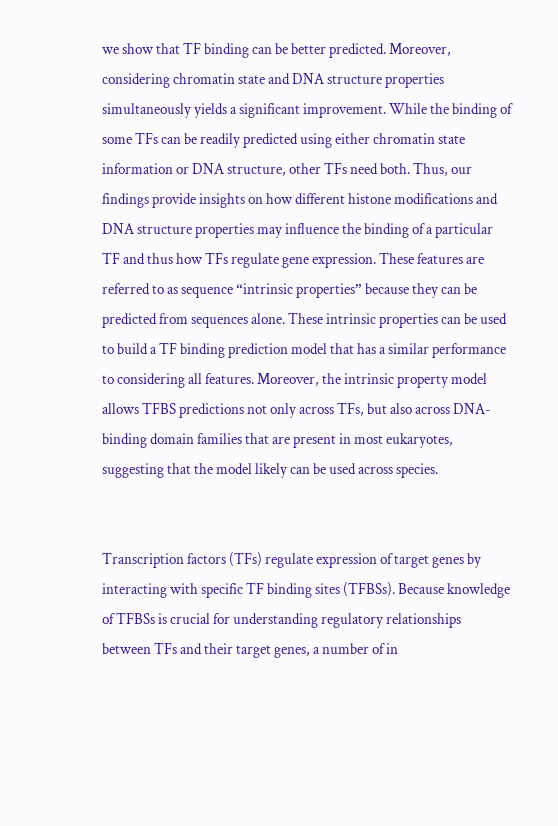we show that TF binding can be better predicted. Moreover, considering chromatin state and DNA structure properties simultaneously yields a significant improvement. While the binding of some TFs can be readily predicted using either chromatin state information or DNA structure, other TFs need both. Thus, our findings provide insights on how different histone modifications and DNA structure properties may influence the binding of a particular TF and thus how TFs regulate gene expression. These features are referred to as sequence “intrinsic properties” because they can be predicted from sequences alone. These intrinsic properties can be used to build a TF binding prediction model that has a similar performance to considering all features. Moreover, the intrinsic property model allows TFBS predictions not only across TFs, but also across DNA-binding domain families that are present in most eukaryotes, suggesting that the model likely can be used across species.


Transcription factors (TFs) regulate expression of target genes by interacting with specific TF binding sites (TFBSs). Because knowledge of TFBSs is crucial for understanding regulatory relationships between TFs and their target genes, a number of in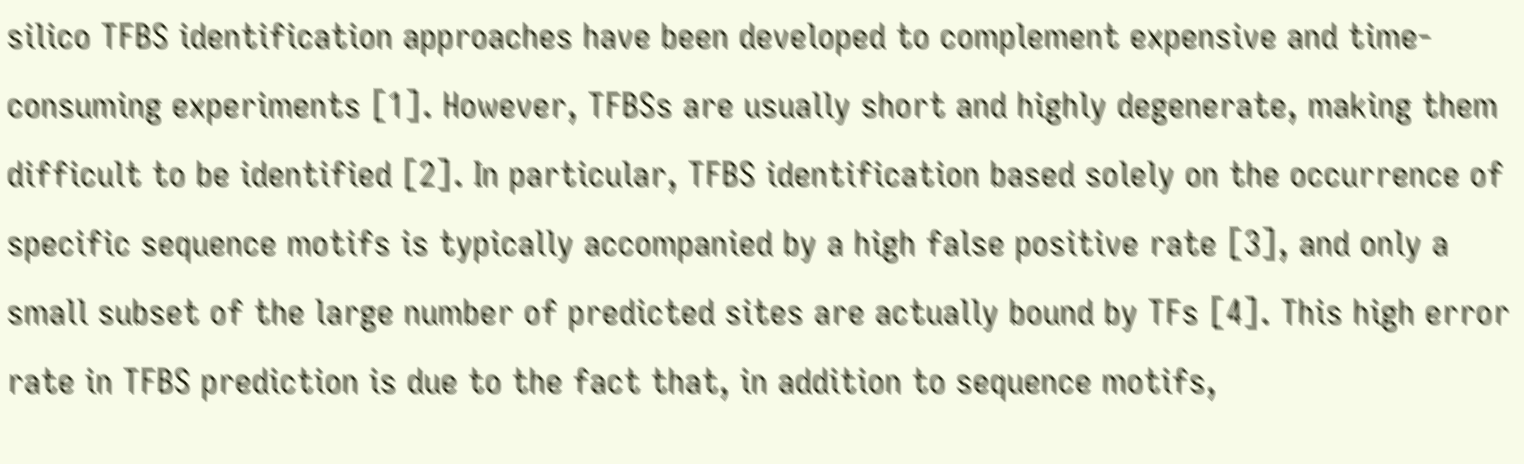silico TFBS identification approaches have been developed to complement expensive and time-consuming experiments [1]. However, TFBSs are usually short and highly degenerate, making them difficult to be identified [2]. In particular, TFBS identification based solely on the occurrence of specific sequence motifs is typically accompanied by a high false positive rate [3], and only a small subset of the large number of predicted sites are actually bound by TFs [4]. This high error rate in TFBS prediction is due to the fact that, in addition to sequence motifs,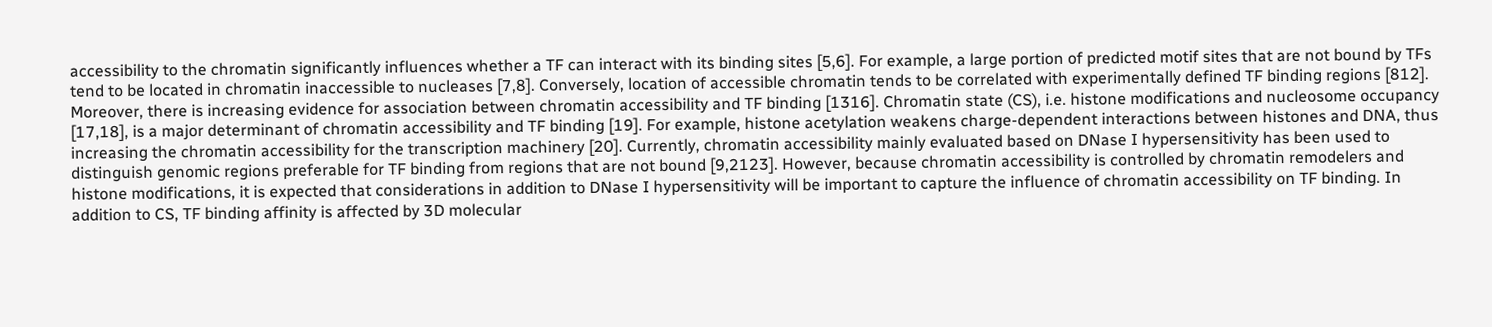accessibility to the chromatin significantly influences whether a TF can interact with its binding sites [5,6]. For example, a large portion of predicted motif sites that are not bound by TFs tend to be located in chromatin inaccessible to nucleases [7,8]. Conversely, location of accessible chromatin tends to be correlated with experimentally defined TF binding regions [812]. Moreover, there is increasing evidence for association between chromatin accessibility and TF binding [1316]. Chromatin state (CS), i.e. histone modifications and nucleosome occupancy [17,18], is a major determinant of chromatin accessibility and TF binding [19]. For example, histone acetylation weakens charge-dependent interactions between histones and DNA, thus increasing the chromatin accessibility for the transcription machinery [20]. Currently, chromatin accessibility mainly evaluated based on DNase I hypersensitivity has been used to distinguish genomic regions preferable for TF binding from regions that are not bound [9,2123]. However, because chromatin accessibility is controlled by chromatin remodelers and histone modifications, it is expected that considerations in addition to DNase I hypersensitivity will be important to capture the influence of chromatin accessibility on TF binding. In addition to CS, TF binding affinity is affected by 3D molecular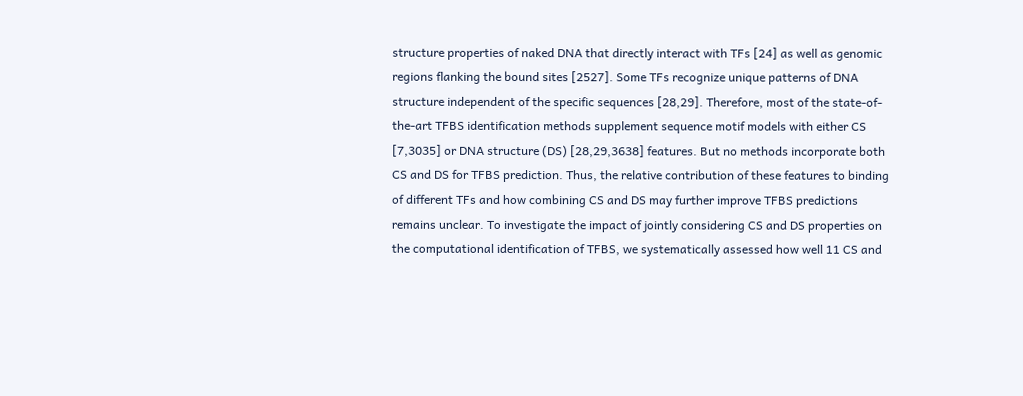structure properties of naked DNA that directly interact with TFs [24] as well as genomic regions flanking the bound sites [2527]. Some TFs recognize unique patterns of DNA structure independent of the specific sequences [28,29]. Therefore, most of the state-of-the-art TFBS identification methods supplement sequence motif models with either CS [7,3035] or DNA structure (DS) [28,29,3638] features. But no methods incorporate both CS and DS for TFBS prediction. Thus, the relative contribution of these features to binding of different TFs and how combining CS and DS may further improve TFBS predictions remains unclear. To investigate the impact of jointly considering CS and DS properties on the computational identification of TFBS, we systematically assessed how well 11 CS and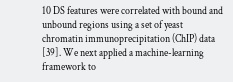10 DS features were correlated with bound and unbound regions using a set of yeast chromatin immunoprecipitation (ChIP) data [39]. We next applied a machine-learning framework to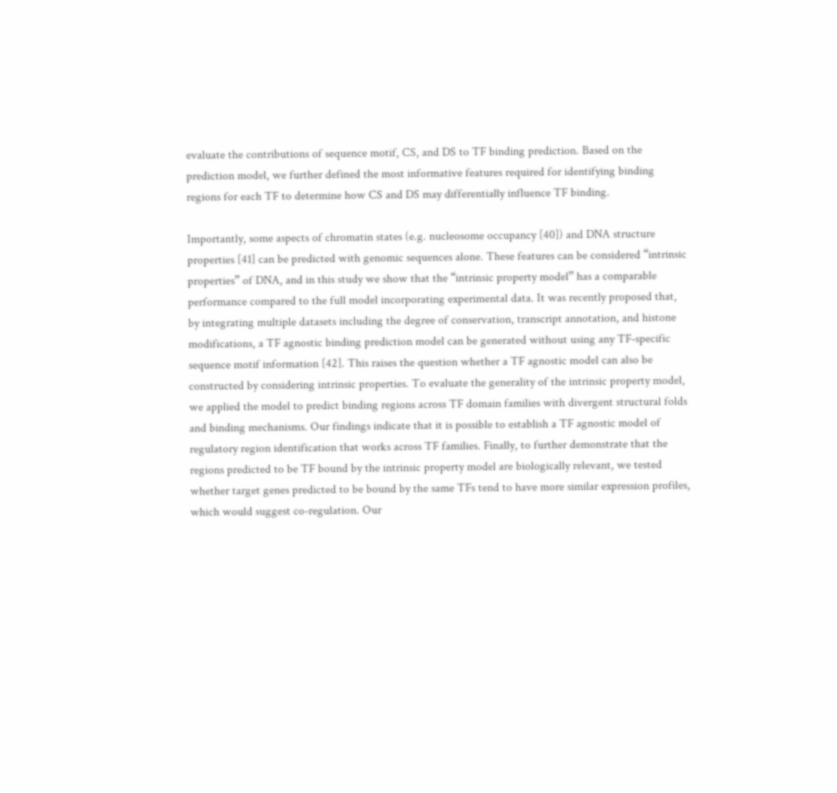evaluate the contributions of sequence motif, CS, and DS to TF binding prediction. Based on the prediction model, we further defined the most informative features required for identifying binding regions for each TF to determine how CS and DS may differentially influence TF binding.

Importantly, some aspects of chromatin states (e.g. nucleosome occupancy [40]) and DNA structure properties [41] can be predicted with genomic sequences alone. These features can be considered “intrinsic properties” of DNA, and in this study we show that the “intrinsic property model” has a comparable performance compared to the full model incorporating experimental data. It was recently proposed that, by integrating multiple datasets including the degree of conservation, transcript annotation, and histone modifications, a TF agnostic binding prediction model can be generated without using any TF-specific sequence motif information [42]. This raises the question whether a TF agnostic model can also be constructed by considering intrinsic properties. To evaluate the generality of the intrinsic property model, we applied the model to predict binding regions across TF domain families with divergent structural folds and binding mechanisms. Our findings indicate that it is possible to establish a TF agnostic model of regulatory region identification that works across TF families. Finally, to further demonstrate that the regions predicted to be TF bound by the intrinsic property model are biologically relevant, we tested whether target genes predicted to be bound by the same TFs tend to have more similar expression profiles, which would suggest co-regulation. Our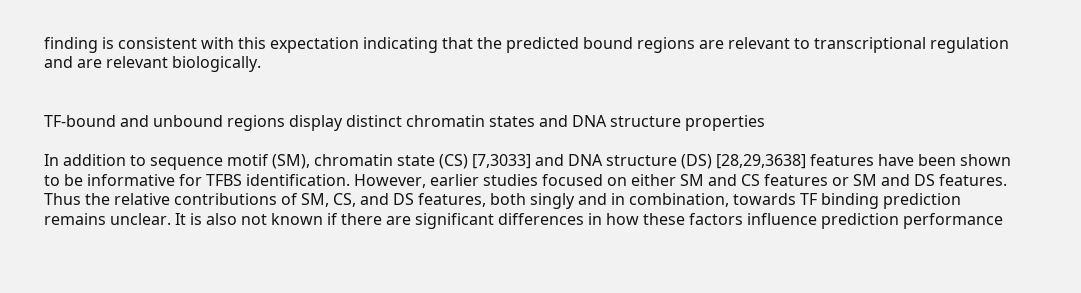finding is consistent with this expectation indicating that the predicted bound regions are relevant to transcriptional regulation and are relevant biologically.


TF-bound and unbound regions display distinct chromatin states and DNA structure properties

In addition to sequence motif (SM), chromatin state (CS) [7,3033] and DNA structure (DS) [28,29,3638] features have been shown to be informative for TFBS identification. However, earlier studies focused on either SM and CS features or SM and DS features. Thus the relative contributions of SM, CS, and DS features, both singly and in combination, towards TF binding prediction remains unclear. It is also not known if there are significant differences in how these factors influence prediction performance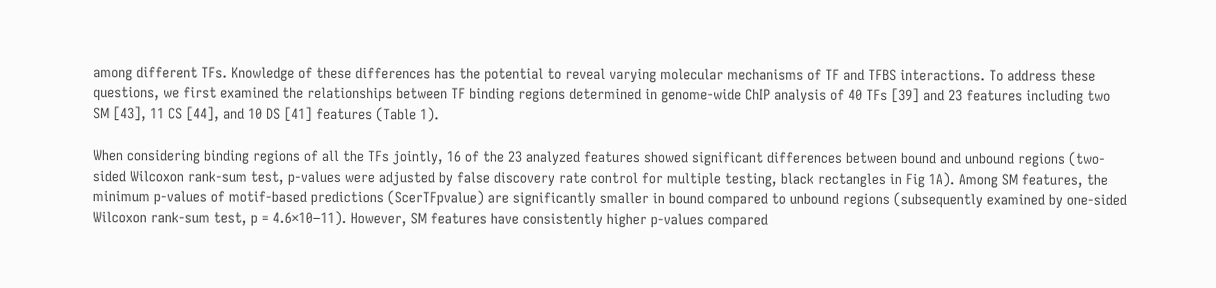among different TFs. Knowledge of these differences has the potential to reveal varying molecular mechanisms of TF and TFBS interactions. To address these questions, we first examined the relationships between TF binding regions determined in genome-wide ChIP analysis of 40 TFs [39] and 23 features including two SM [43], 11 CS [44], and 10 DS [41] features (Table 1).

When considering binding regions of all the TFs jointly, 16 of the 23 analyzed features showed significant differences between bound and unbound regions (two-sided Wilcoxon rank-sum test, p-values were adjusted by false discovery rate control for multiple testing, black rectangles in Fig 1A). Among SM features, the minimum p-values of motif-based predictions (ScerTFpvalue) are significantly smaller in bound compared to unbound regions (subsequently examined by one-sided Wilcoxon rank-sum test, p = 4.6×10−11). However, SM features have consistently higher p-values compared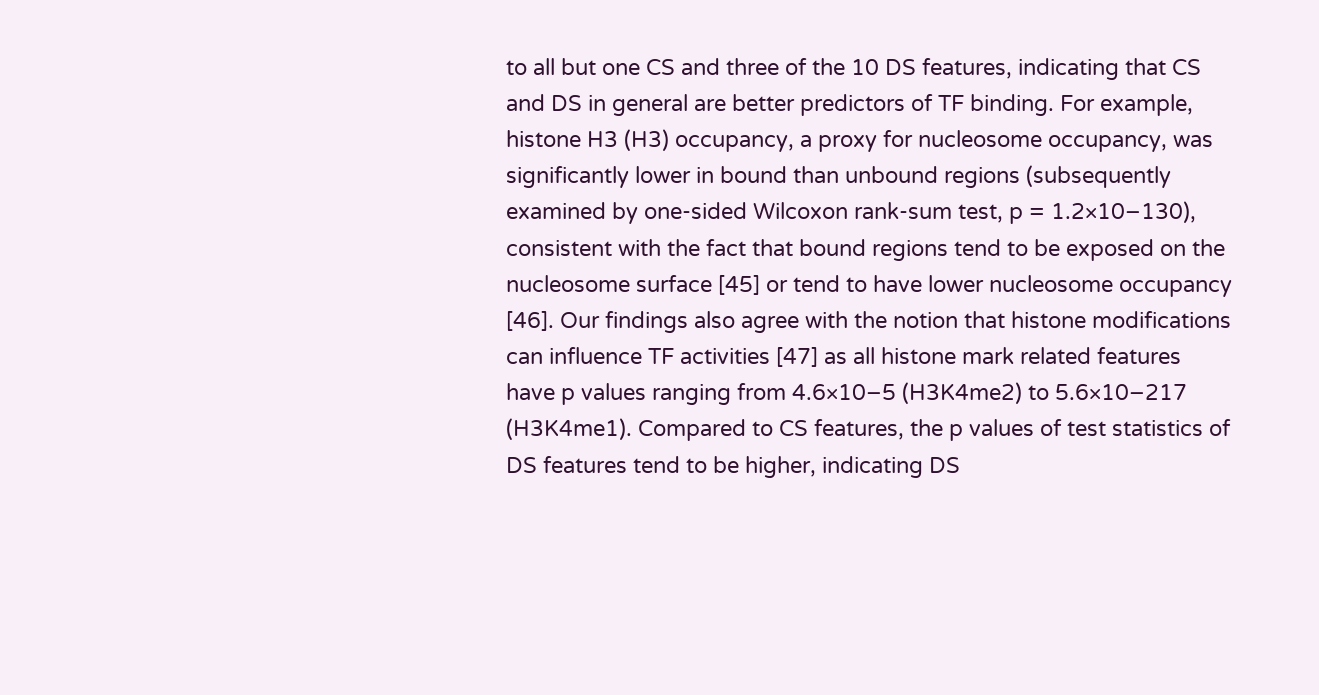to all but one CS and three of the 10 DS features, indicating that CS and DS in general are better predictors of TF binding. For example, histone H3 (H3) occupancy, a proxy for nucleosome occupancy, was significantly lower in bound than unbound regions (subsequently examined by one-sided Wilcoxon rank-sum test, p = 1.2×10−130), consistent with the fact that bound regions tend to be exposed on the nucleosome surface [45] or tend to have lower nucleosome occupancy [46]. Our findings also agree with the notion that histone modifications can influence TF activities [47] as all histone mark related features have p values ranging from 4.6×10−5 (H3K4me2) to 5.6×10−217 (H3K4me1). Compared to CS features, the p values of test statistics of DS features tend to be higher, indicating DS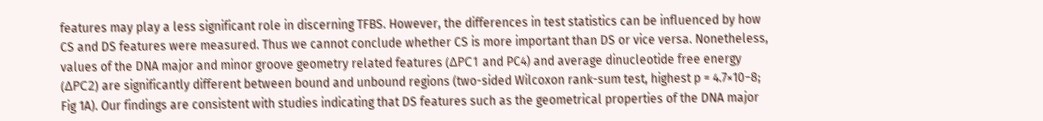features may play a less significant role in discerning TFBS. However, the differences in test statistics can be influenced by how CS and DS features were measured. Thus we cannot conclude whether CS is more important than DS or vice versa. Nonetheless, values of the DNA major and minor groove geometry related features (ΔPC1 and PC4) and average dinucleotide free energy (ΔPC2) are significantly different between bound and unbound regions (two-sided Wilcoxon rank-sum test, highest p = 4.7×10−8; Fig 1A). Our findings are consistent with studies indicating that DS features such as the geometrical properties of the DNA major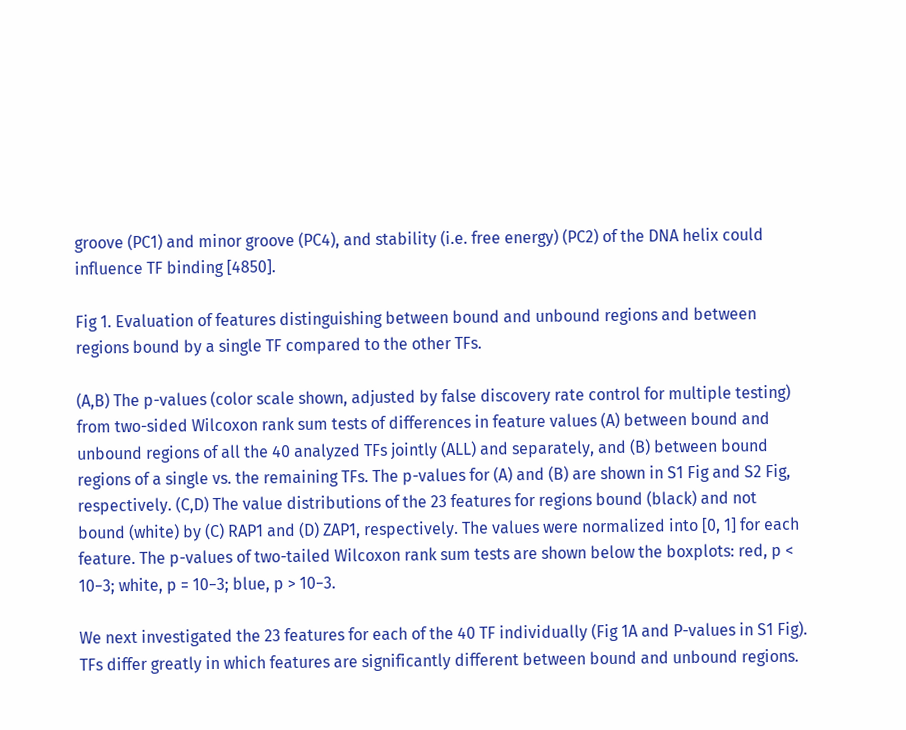groove (PC1) and minor groove (PC4), and stability (i.e. free energy) (PC2) of the DNA helix could influence TF binding [4850].

Fig 1. Evaluation of features distinguishing between bound and unbound regions and between regions bound by a single TF compared to the other TFs.

(A,B) The p-values (color scale shown, adjusted by false discovery rate control for multiple testing) from two-sided Wilcoxon rank sum tests of differences in feature values (A) between bound and unbound regions of all the 40 analyzed TFs jointly (ALL) and separately, and (B) between bound regions of a single vs. the remaining TFs. The p-values for (A) and (B) are shown in S1 Fig and S2 Fig, respectively. (C,D) The value distributions of the 23 features for regions bound (black) and not bound (white) by (C) RAP1 and (D) ZAP1, respectively. The values were normalized into [0, 1] for each feature. The p-values of two-tailed Wilcoxon rank sum tests are shown below the boxplots: red, p < 10−3; white, p = 10−3; blue, p > 10−3.

We next investigated the 23 features for each of the 40 TF individually (Fig 1A and P-values in S1 Fig). TFs differ greatly in which features are significantly different between bound and unbound regions.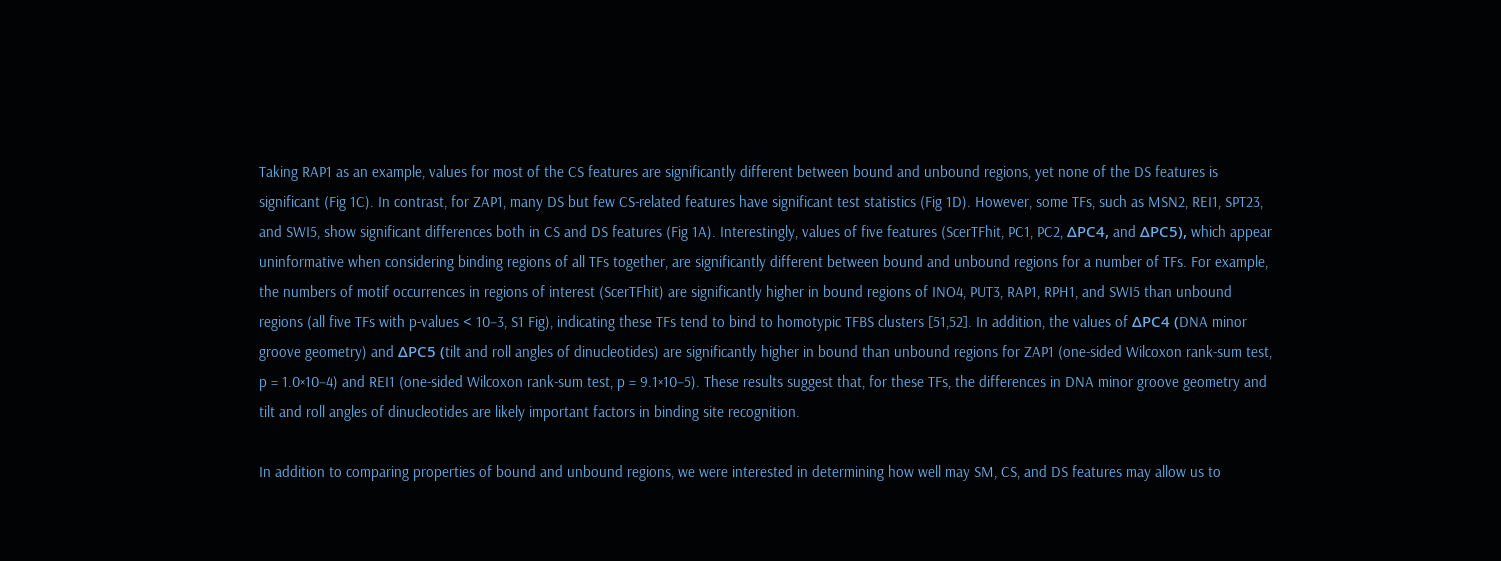Taking RAP1 as an example, values for most of the CS features are significantly different between bound and unbound regions, yet none of the DS features is significant (Fig 1C). In contrast, for ZAP1, many DS but few CS-related features have significant test statistics (Fig 1D). However, some TFs, such as MSN2, REI1, SPT23, and SWI5, show significant differences both in CS and DS features (Fig 1A). Interestingly, values of five features (ScerTFhit, PC1, PC2, ΔPC4, and ΔPC5), which appear uninformative when considering binding regions of all TFs together, are significantly different between bound and unbound regions for a number of TFs. For example, the numbers of motif occurrences in regions of interest (ScerTFhit) are significantly higher in bound regions of INO4, PUT3, RAP1, RPH1, and SWI5 than unbound regions (all five TFs with p-values < 10−3, S1 Fig), indicating these TFs tend to bind to homotypic TFBS clusters [51,52]. In addition, the values of ΔPC4 (DNA minor groove geometry) and ΔPC5 (tilt and roll angles of dinucleotides) are significantly higher in bound than unbound regions for ZAP1 (one-sided Wilcoxon rank-sum test, p = 1.0×10−4) and REI1 (one-sided Wilcoxon rank-sum test, p = 9.1×10−5). These results suggest that, for these TFs, the differences in DNA minor groove geometry and tilt and roll angles of dinucleotides are likely important factors in binding site recognition.

In addition to comparing properties of bound and unbound regions, we were interested in determining how well may SM, CS, and DS features may allow us to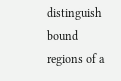distinguish bound regions of a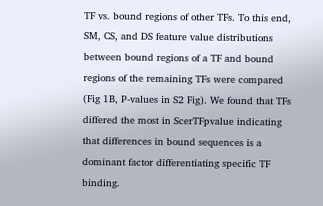TF vs. bound regions of other TFs. To this end, SM, CS, and DS feature value distributions between bound regions of a TF and bound regions of the remaining TFs were compared (Fig 1B, P-values in S2 Fig). We found that TFs differed the most in ScerTFpvalue indicating that differences in bound sequences is a dominant factor differentiating specific TF binding.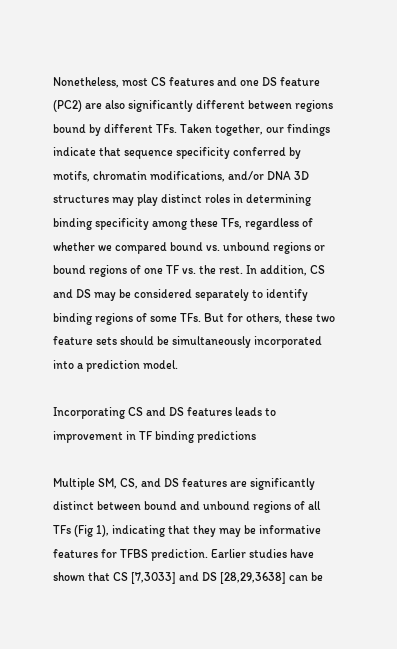Nonetheless, most CS features and one DS feature (PC2) are also significantly different between regions bound by different TFs. Taken together, our findings indicate that sequence specificity conferred by motifs, chromatin modifications, and/or DNA 3D structures may play distinct roles in determining binding specificity among these TFs, regardless of whether we compared bound vs. unbound regions or bound regions of one TF vs. the rest. In addition, CS and DS may be considered separately to identify binding regions of some TFs. But for others, these two feature sets should be simultaneously incorporated into a prediction model.

Incorporating CS and DS features leads to improvement in TF binding predictions

Multiple SM, CS, and DS features are significantly distinct between bound and unbound regions of all TFs (Fig 1), indicating that they may be informative features for TFBS prediction. Earlier studies have shown that CS [7,3033] and DS [28,29,3638] can be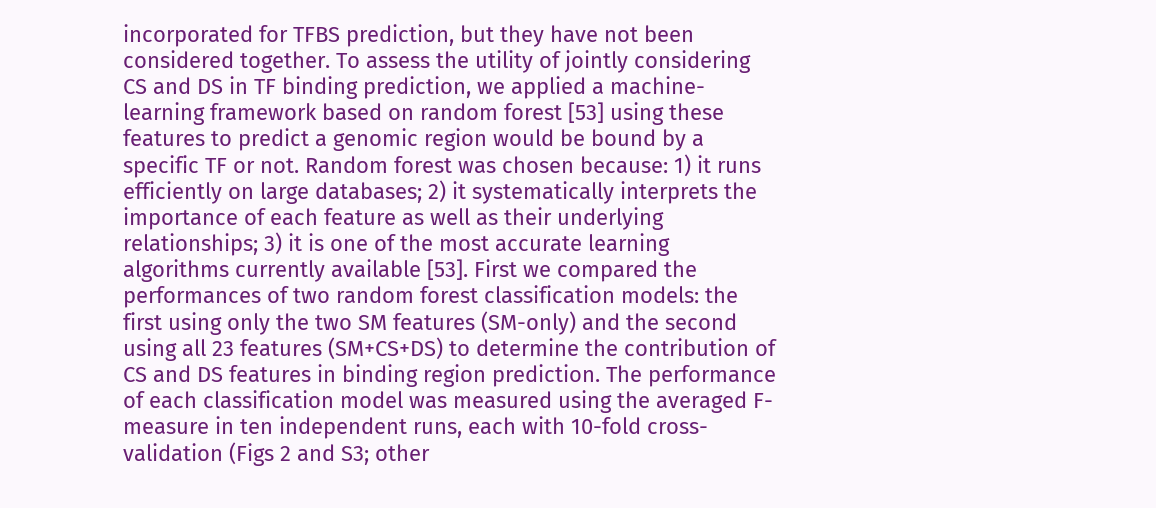incorporated for TFBS prediction, but they have not been considered together. To assess the utility of jointly considering CS and DS in TF binding prediction, we applied a machine-learning framework based on random forest [53] using these features to predict a genomic region would be bound by a specific TF or not. Random forest was chosen because: 1) it runs efficiently on large databases; 2) it systematically interprets the importance of each feature as well as their underlying relationships; 3) it is one of the most accurate learning algorithms currently available [53]. First we compared the performances of two random forest classification models: the first using only the two SM features (SM-only) and the second using all 23 features (SM+CS+DS) to determine the contribution of CS and DS features in binding region prediction. The performance of each classification model was measured using the averaged F-measure in ten independent runs, each with 10-fold cross-validation (Figs 2 and S3; other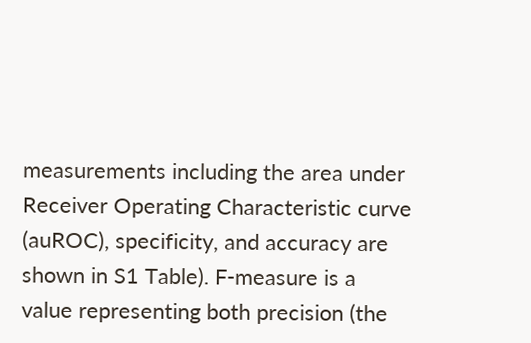measurements including the area under Receiver Operating Characteristic curve (auROC), specificity, and accuracy are shown in S1 Table). F-measure is a value representing both precision (the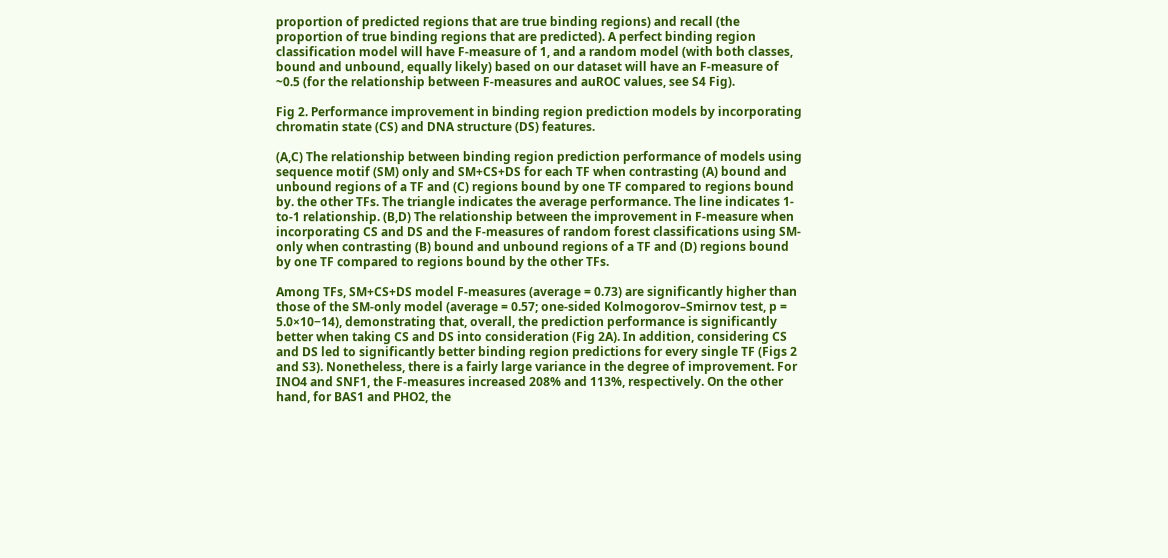proportion of predicted regions that are true binding regions) and recall (the proportion of true binding regions that are predicted). A perfect binding region classification model will have F-measure of 1, and a random model (with both classes, bound and unbound, equally likely) based on our dataset will have an F-measure of ~0.5 (for the relationship between F-measures and auROC values, see S4 Fig).

Fig 2. Performance improvement in binding region prediction models by incorporating chromatin state (CS) and DNA structure (DS) features.

(A,C) The relationship between binding region prediction performance of models using sequence motif (SM) only and SM+CS+DS for each TF when contrasting (A) bound and unbound regions of a TF and (C) regions bound by one TF compared to regions bound by. the other TFs. The triangle indicates the average performance. The line indicates 1-to-1 relationship. (B,D) The relationship between the improvement in F-measure when incorporating CS and DS and the F-measures of random forest classifications using SM-only when contrasting (B) bound and unbound regions of a TF and (D) regions bound by one TF compared to regions bound by the other TFs.

Among TFs, SM+CS+DS model F-measures (average = 0.73) are significantly higher than those of the SM-only model (average = 0.57; one-sided Kolmogorov–Smirnov test, p = 5.0×10−14), demonstrating that, overall, the prediction performance is significantly better when taking CS and DS into consideration (Fig 2A). In addition, considering CS and DS led to significantly better binding region predictions for every single TF (Figs 2 and S3). Nonetheless, there is a fairly large variance in the degree of improvement. For INO4 and SNF1, the F-measures increased 208% and 113%, respectively. On the other hand, for BAS1 and PHO2, the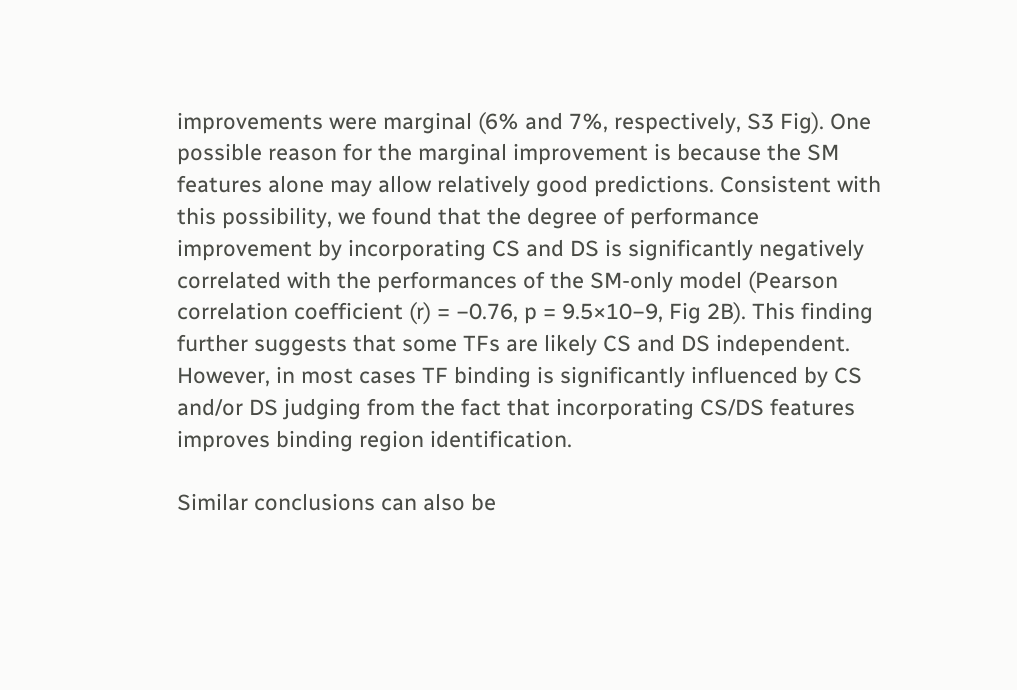improvements were marginal (6% and 7%, respectively, S3 Fig). One possible reason for the marginal improvement is because the SM features alone may allow relatively good predictions. Consistent with this possibility, we found that the degree of performance improvement by incorporating CS and DS is significantly negatively correlated with the performances of the SM-only model (Pearson correlation coefficient (r) = −0.76, p = 9.5×10−9, Fig 2B). This finding further suggests that some TFs are likely CS and DS independent. However, in most cases TF binding is significantly influenced by CS and/or DS judging from the fact that incorporating CS/DS features improves binding region identification.

Similar conclusions can also be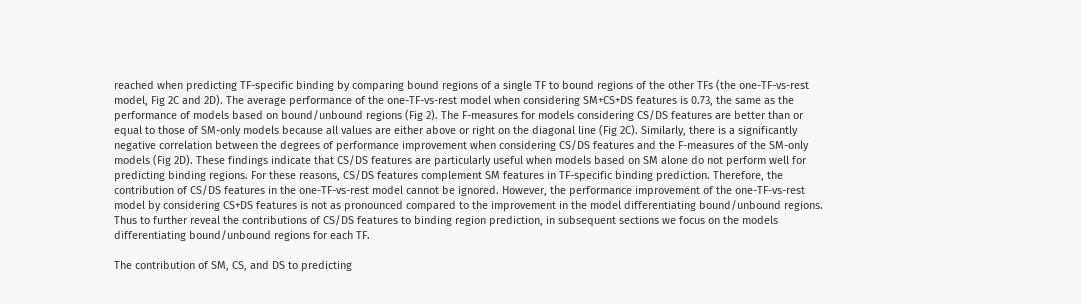reached when predicting TF-specific binding by comparing bound regions of a single TF to bound regions of the other TFs (the one-TF-vs-rest model, Fig 2C and 2D). The average performance of the one-TF-vs-rest model when considering SM+CS+DS features is 0.73, the same as the performance of models based on bound/unbound regions (Fig 2). The F-measures for models considering CS/DS features are better than or equal to those of SM-only models because all values are either above or right on the diagonal line (Fig 2C). Similarly, there is a significantly negative correlation between the degrees of performance improvement when considering CS/DS features and the F-measures of the SM-only models (Fig 2D). These findings indicate that CS/DS features are particularly useful when models based on SM alone do not perform well for predicting binding regions. For these reasons, CS/DS features complement SM features in TF-specific binding prediction. Therefore, the contribution of CS/DS features in the one-TF-vs-rest model cannot be ignored. However, the performance improvement of the one-TF-vs-rest model by considering CS+DS features is not as pronounced compared to the improvement in the model differentiating bound/unbound regions. Thus to further reveal the contributions of CS/DS features to binding region prediction, in subsequent sections we focus on the models differentiating bound/unbound regions for each TF.

The contribution of SM, CS, and DS to predicting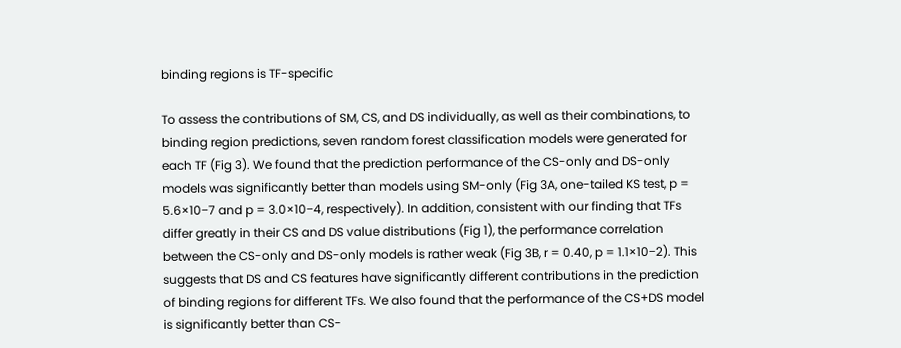binding regions is TF-specific

To assess the contributions of SM, CS, and DS individually, as well as their combinations, to binding region predictions, seven random forest classification models were generated for each TF (Fig 3). We found that the prediction performance of the CS-only and DS-only models was significantly better than models using SM-only (Fig 3A, one-tailed KS test, p = 5.6×10−7 and p = 3.0×10−4, respectively). In addition, consistent with our finding that TFs differ greatly in their CS and DS value distributions (Fig 1), the performance correlation between the CS-only and DS-only models is rather weak (Fig 3B, r = 0.40, p = 1.1×10−2). This suggests that DS and CS features have significantly different contributions in the prediction of binding regions for different TFs. We also found that the performance of the CS+DS model is significantly better than CS-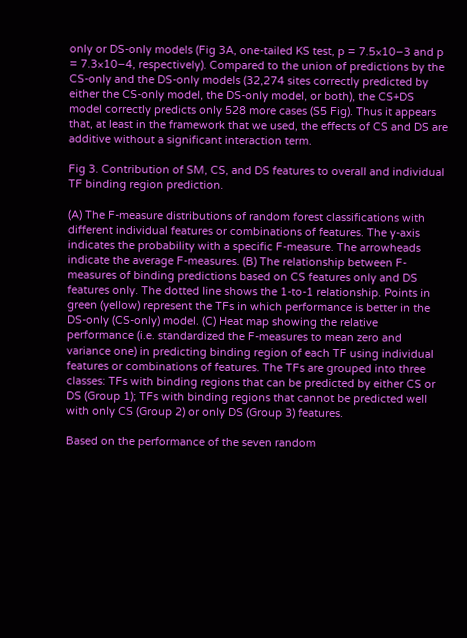only or DS-only models (Fig 3A, one-tailed KS test, p = 7.5×10−3 and p = 7.3×10−4, respectively). Compared to the union of predictions by the CS-only and the DS-only models (32,274 sites correctly predicted by either the CS-only model, the DS-only model, or both), the CS+DS model correctly predicts only 528 more cases (S5 Fig). Thus it appears that, at least in the framework that we used, the effects of CS and DS are additive without a significant interaction term.

Fig 3. Contribution of SM, CS, and DS features to overall and individual TF binding region prediction.

(A) The F-measure distributions of random forest classifications with different individual features or combinations of features. The y-axis indicates the probability with a specific F-measure. The arrowheads indicate the average F-measures. (B) The relationship between F-measures of binding predictions based on CS features only and DS features only. The dotted line shows the 1-to-1 relationship. Points in green (yellow) represent the TFs in which performance is better in the DS-only (CS-only) model. (C) Heat map showing the relative performance (i.e. standardized the F-measures to mean zero and variance one) in predicting binding region of each TF using individual features or combinations of features. The TFs are grouped into three classes: TFs with binding regions that can be predicted by either CS or DS (Group 1); TFs with binding regions that cannot be predicted well with only CS (Group 2) or only DS (Group 3) features.

Based on the performance of the seven random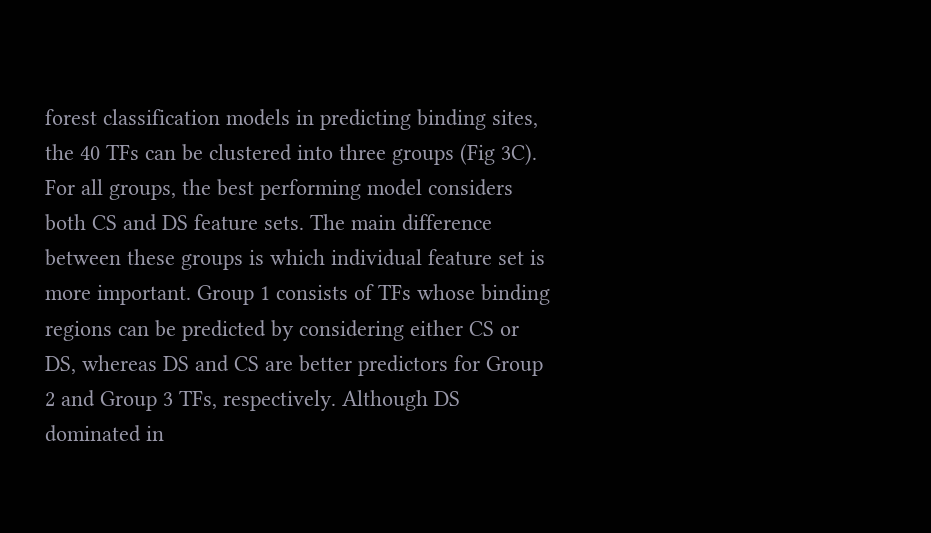forest classification models in predicting binding sites, the 40 TFs can be clustered into three groups (Fig 3C). For all groups, the best performing model considers both CS and DS feature sets. The main difference between these groups is which individual feature set is more important. Group 1 consists of TFs whose binding regions can be predicted by considering either CS or DS, whereas DS and CS are better predictors for Group 2 and Group 3 TFs, respectively. Although DS dominated in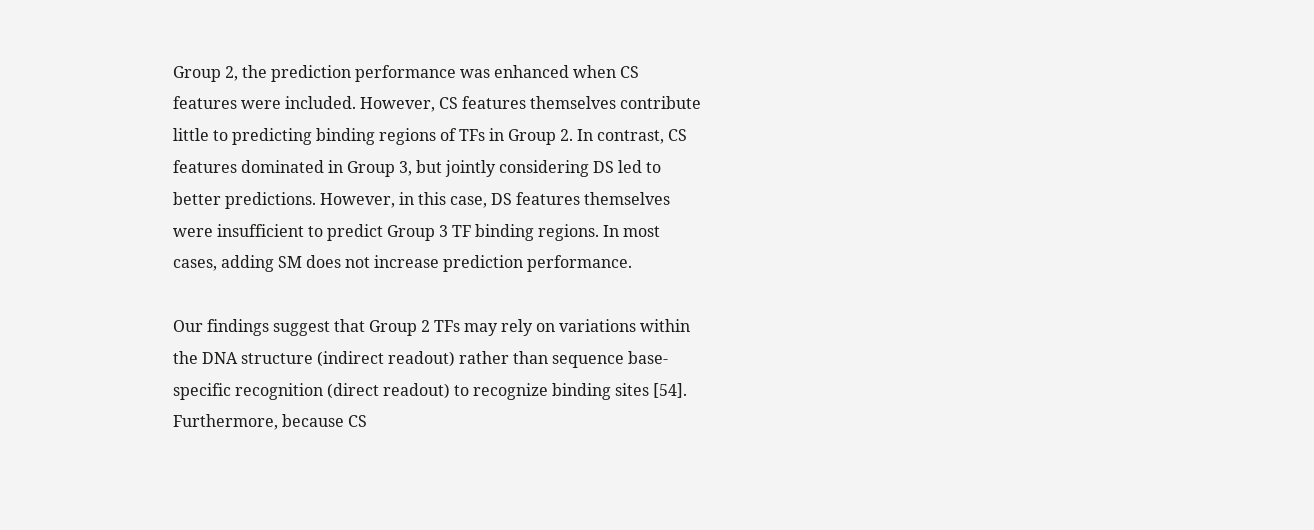Group 2, the prediction performance was enhanced when CS features were included. However, CS features themselves contribute little to predicting binding regions of TFs in Group 2. In contrast, CS features dominated in Group 3, but jointly considering DS led to better predictions. However, in this case, DS features themselves were insufficient to predict Group 3 TF binding regions. In most cases, adding SM does not increase prediction performance.

Our findings suggest that Group 2 TFs may rely on variations within the DNA structure (indirect readout) rather than sequence base-specific recognition (direct readout) to recognize binding sites [54]. Furthermore, because CS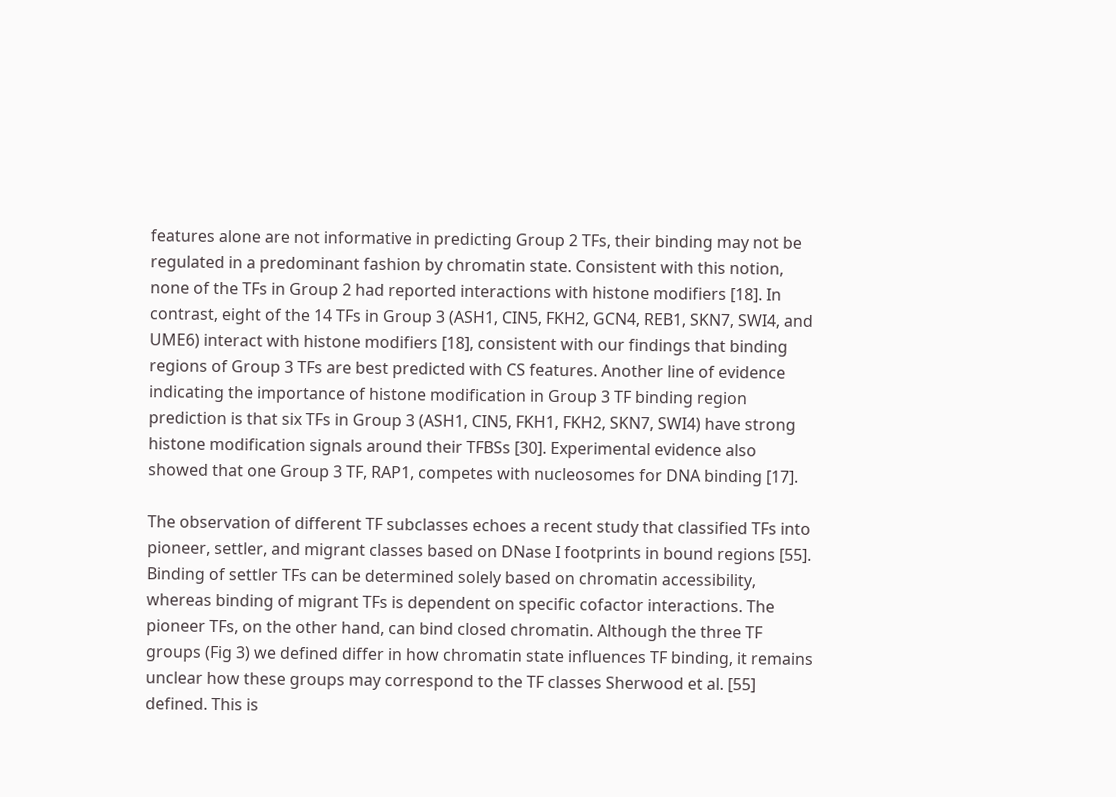features alone are not informative in predicting Group 2 TFs, their binding may not be regulated in a predominant fashion by chromatin state. Consistent with this notion, none of the TFs in Group 2 had reported interactions with histone modifiers [18]. In contrast, eight of the 14 TFs in Group 3 (ASH1, CIN5, FKH2, GCN4, REB1, SKN7, SWI4, and UME6) interact with histone modifiers [18], consistent with our findings that binding regions of Group 3 TFs are best predicted with CS features. Another line of evidence indicating the importance of histone modification in Group 3 TF binding region prediction is that six TFs in Group 3 (ASH1, CIN5, FKH1, FKH2, SKN7, SWI4) have strong histone modification signals around their TFBSs [30]. Experimental evidence also showed that one Group 3 TF, RAP1, competes with nucleosomes for DNA binding [17].

The observation of different TF subclasses echoes a recent study that classified TFs into pioneer, settler, and migrant classes based on DNase I footprints in bound regions [55]. Binding of settler TFs can be determined solely based on chromatin accessibility, whereas binding of migrant TFs is dependent on specific cofactor interactions. The pioneer TFs, on the other hand, can bind closed chromatin. Although the three TF groups (Fig 3) we defined differ in how chromatin state influences TF binding, it remains unclear how these groups may correspond to the TF classes Sherwood et al. [55] defined. This is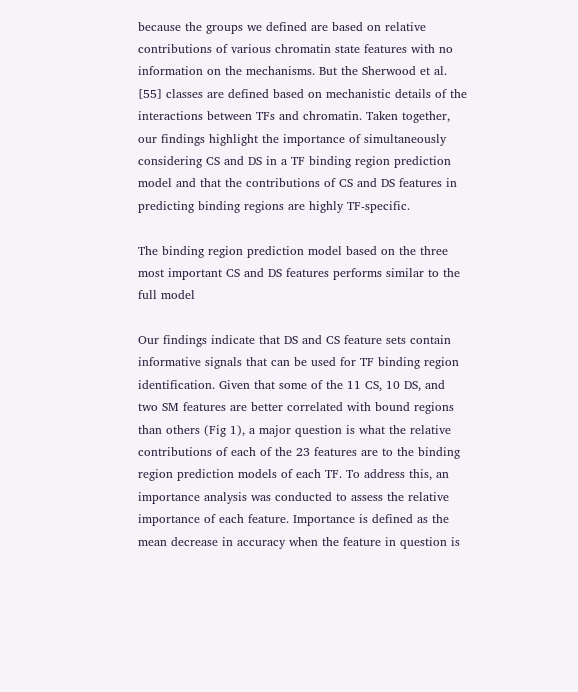because the groups we defined are based on relative contributions of various chromatin state features with no information on the mechanisms. But the Sherwood et al. [55] classes are defined based on mechanistic details of the interactions between TFs and chromatin. Taken together, our findings highlight the importance of simultaneously considering CS and DS in a TF binding region prediction model and that the contributions of CS and DS features in predicting binding regions are highly TF-specific.

The binding region prediction model based on the three most important CS and DS features performs similar to the full model

Our findings indicate that DS and CS feature sets contain informative signals that can be used for TF binding region identification. Given that some of the 11 CS, 10 DS, and two SM features are better correlated with bound regions than others (Fig 1), a major question is what the relative contributions of each of the 23 features are to the binding region prediction models of each TF. To address this, an importance analysis was conducted to assess the relative importance of each feature. Importance is defined as the mean decrease in accuracy when the feature in question is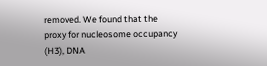removed. We found that the proxy for nucleosome occupancy (H3), DNA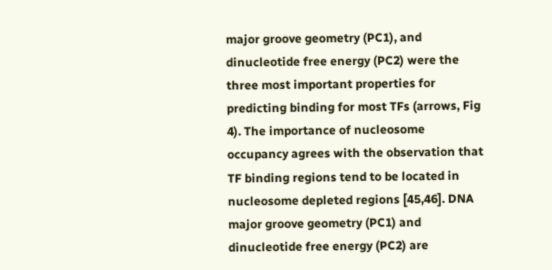major groove geometry (PC1), and dinucleotide free energy (PC2) were the three most important properties for predicting binding for most TFs (arrows, Fig 4). The importance of nucleosome occupancy agrees with the observation that TF binding regions tend to be located in nucleosome depleted regions [45,46]. DNA major groove geometry (PC1) and dinucleotide free energy (PC2) are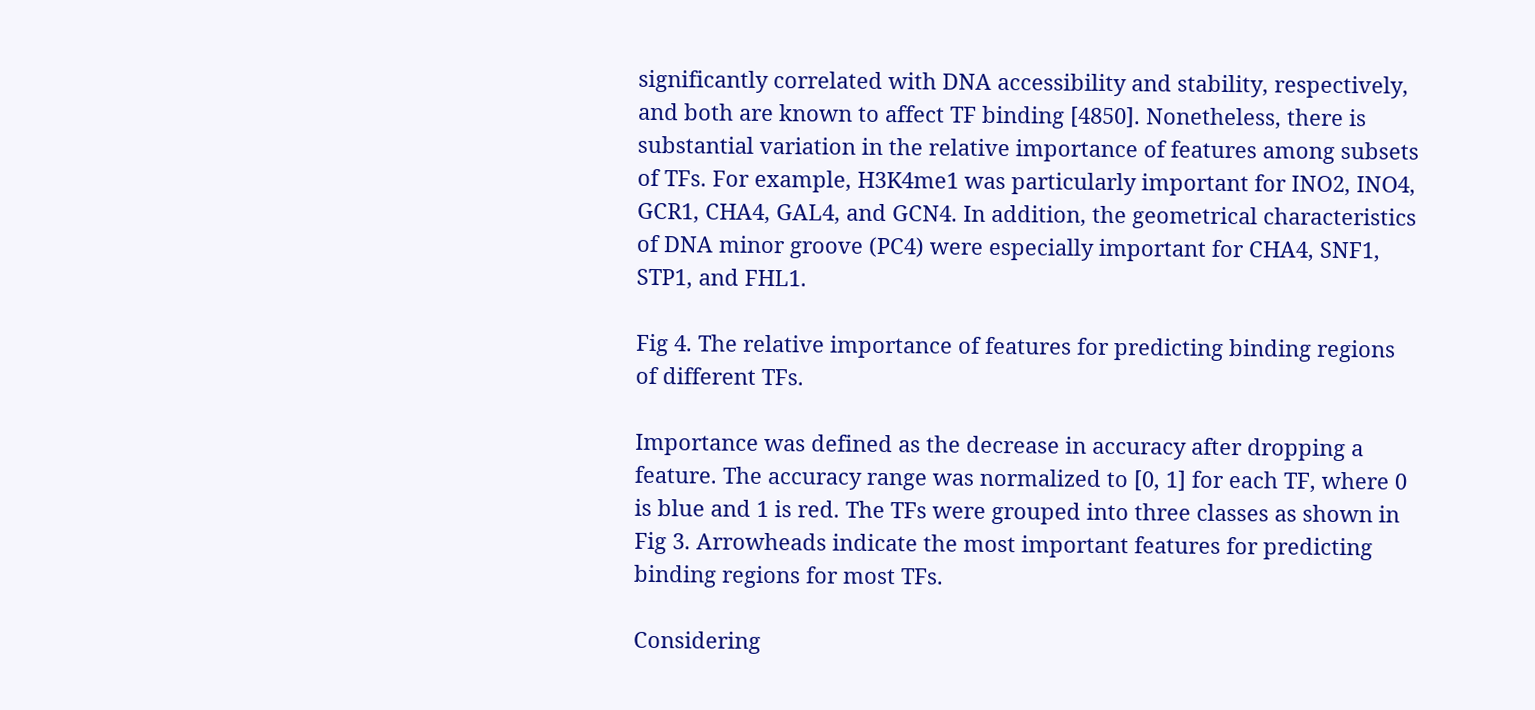significantly correlated with DNA accessibility and stability, respectively, and both are known to affect TF binding [4850]. Nonetheless, there is substantial variation in the relative importance of features among subsets of TFs. For example, H3K4me1 was particularly important for INO2, INO4, GCR1, CHA4, GAL4, and GCN4. In addition, the geometrical characteristics of DNA minor groove (PC4) were especially important for CHA4, SNF1, STP1, and FHL1.

Fig 4. The relative importance of features for predicting binding regions of different TFs.

Importance was defined as the decrease in accuracy after dropping a feature. The accuracy range was normalized to [0, 1] for each TF, where 0 is blue and 1 is red. The TFs were grouped into three classes as shown in Fig 3. Arrowheads indicate the most important features for predicting binding regions for most TFs.

Considering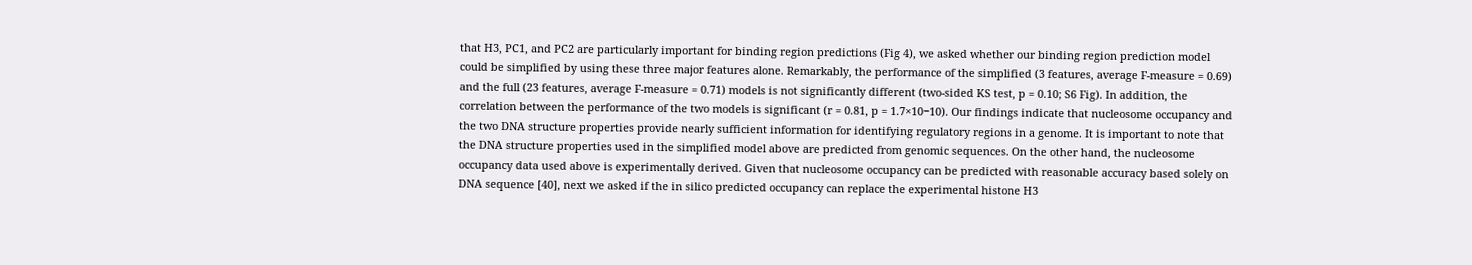that H3, PC1, and PC2 are particularly important for binding region predictions (Fig 4), we asked whether our binding region prediction model could be simplified by using these three major features alone. Remarkably, the performance of the simplified (3 features, average F-measure = 0.69) and the full (23 features, average F-measure = 0.71) models is not significantly different (two-sided KS test, p = 0.10; S6 Fig). In addition, the correlation between the performance of the two models is significant (r = 0.81, p = 1.7×10−10). Our findings indicate that nucleosome occupancy and the two DNA structure properties provide nearly sufficient information for identifying regulatory regions in a genome. It is important to note that the DNA structure properties used in the simplified model above are predicted from genomic sequences. On the other hand, the nucleosome occupancy data used above is experimentally derived. Given that nucleosome occupancy can be predicted with reasonable accuracy based solely on DNA sequence [40], next we asked if the in silico predicted occupancy can replace the experimental histone H3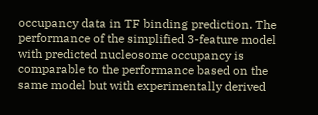occupancy data in TF binding prediction. The performance of the simplified 3-feature model with predicted nucleosome occupancy is comparable to the performance based on the same model but with experimentally derived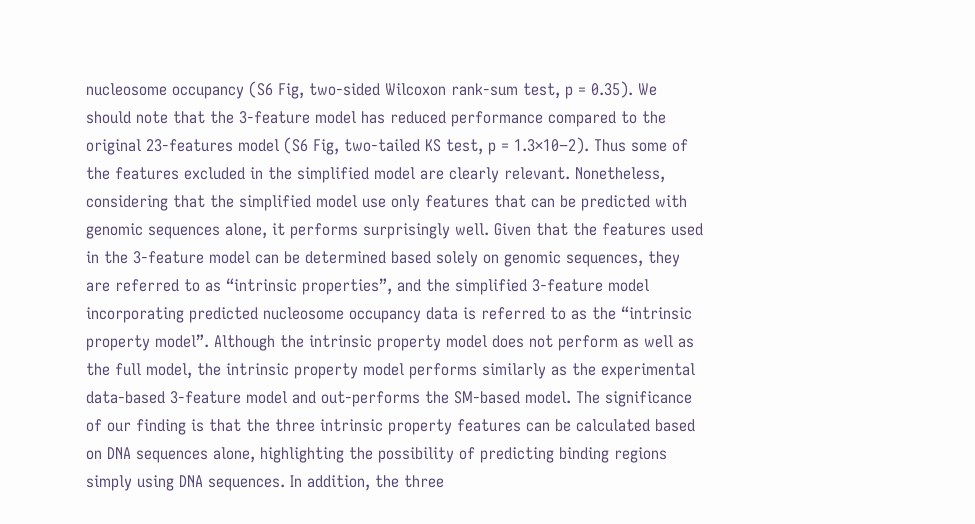nucleosome occupancy (S6 Fig, two-sided Wilcoxon rank-sum test, p = 0.35). We should note that the 3-feature model has reduced performance compared to the original 23-features model (S6 Fig, two-tailed KS test, p = 1.3×10−2). Thus some of the features excluded in the simplified model are clearly relevant. Nonetheless, considering that the simplified model use only features that can be predicted with genomic sequences alone, it performs surprisingly well. Given that the features used in the 3-feature model can be determined based solely on genomic sequences, they are referred to as “intrinsic properties”, and the simplified 3-feature model incorporating predicted nucleosome occupancy data is referred to as the “intrinsic property model”. Although the intrinsic property model does not perform as well as the full model, the intrinsic property model performs similarly as the experimental data-based 3-feature model and out-performs the SM-based model. The significance of our finding is that the three intrinsic property features can be calculated based on DNA sequences alone, highlighting the possibility of predicting binding regions simply using DNA sequences. In addition, the three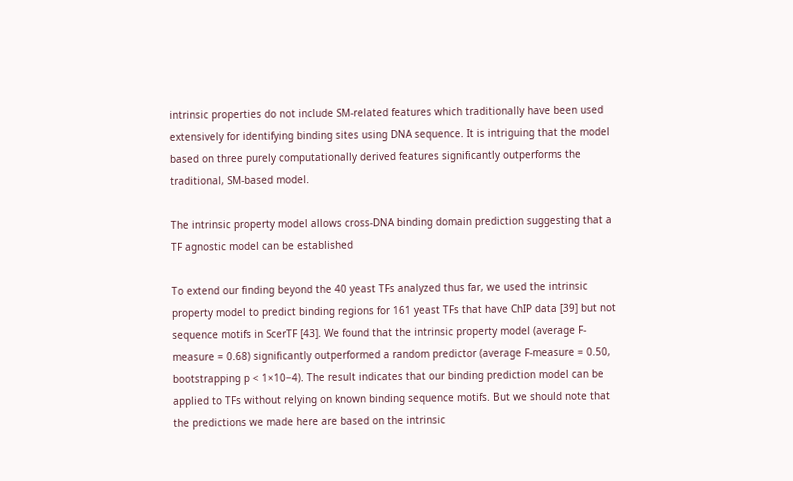intrinsic properties do not include SM-related features which traditionally have been used extensively for identifying binding sites using DNA sequence. It is intriguing that the model based on three purely computationally derived features significantly outperforms the traditional, SM-based model.

The intrinsic property model allows cross-DNA binding domain prediction suggesting that a TF agnostic model can be established

To extend our finding beyond the 40 yeast TFs analyzed thus far, we used the intrinsic property model to predict binding regions for 161 yeast TFs that have ChIP data [39] but not sequence motifs in ScerTF [43]. We found that the intrinsic property model (average F-measure = 0.68) significantly outperformed a random predictor (average F-measure = 0.50, bootstrapping p < 1×10−4). The result indicates that our binding prediction model can be applied to TFs without relying on known binding sequence motifs. But we should note that the predictions we made here are based on the intrinsic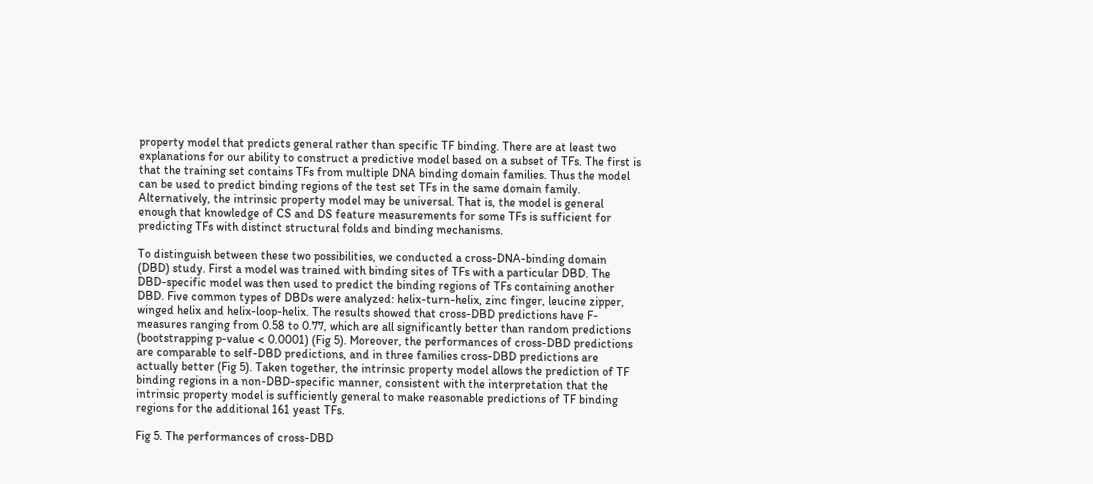property model that predicts general rather than specific TF binding. There are at least two explanations for our ability to construct a predictive model based on a subset of TFs. The first is that the training set contains TFs from multiple DNA binding domain families. Thus the model can be used to predict binding regions of the test set TFs in the same domain family. Alternatively, the intrinsic property model may be universal. That is, the model is general enough that knowledge of CS and DS feature measurements for some TFs is sufficient for predicting TFs with distinct structural folds and binding mechanisms.

To distinguish between these two possibilities, we conducted a cross-DNA-binding domain (DBD) study. First a model was trained with binding sites of TFs with a particular DBD. The DBD-specific model was then used to predict the binding regions of TFs containing another DBD. Five common types of DBDs were analyzed: helix-turn-helix, zinc finger, leucine zipper, winged helix and helix-loop-helix. The results showed that cross-DBD predictions have F-measures ranging from 0.58 to 0.77, which are all significantly better than random predictions (bootstrapping p-value < 0.0001) (Fig 5). Moreover, the performances of cross-DBD predictions are comparable to self-DBD predictions, and in three families cross-DBD predictions are actually better (Fig 5). Taken together, the intrinsic property model allows the prediction of TF binding regions in a non-DBD-specific manner, consistent with the interpretation that the intrinsic property model is sufficiently general to make reasonable predictions of TF binding regions for the additional 161 yeast TFs.

Fig 5. The performances of cross-DBD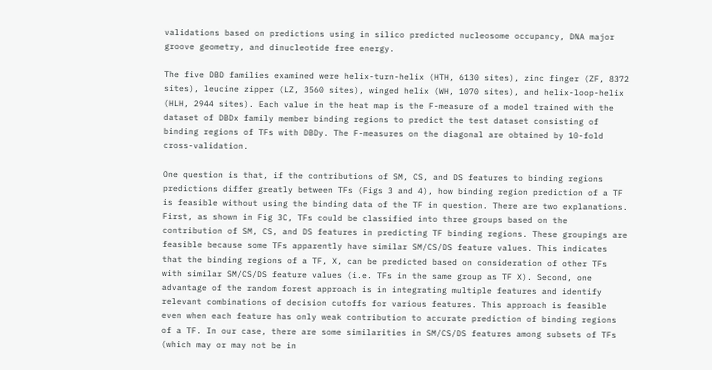validations based on predictions using in silico predicted nucleosome occupancy, DNA major groove geometry, and dinucleotide free energy.

The five DBD families examined were helix-turn-helix (HTH, 6130 sites), zinc finger (ZF, 8372 sites), leucine zipper (LZ, 3560 sites), winged helix (WH, 1070 sites), and helix-loop-helix (HLH, 2944 sites). Each value in the heat map is the F-measure of a model trained with the dataset of DBDx family member binding regions to predict the test dataset consisting of binding regions of TFs with DBDy. The F-measures on the diagonal are obtained by 10-fold cross-validation.

One question is that, if the contributions of SM, CS, and DS features to binding regions predictions differ greatly between TFs (Figs 3 and 4), how binding region prediction of a TF is feasible without using the binding data of the TF in question. There are two explanations. First, as shown in Fig 3C, TFs could be classified into three groups based on the contribution of SM, CS, and DS features in predicting TF binding regions. These groupings are feasible because some TFs apparently have similar SM/CS/DS feature values. This indicates that the binding regions of a TF, X, can be predicted based on consideration of other TFs with similar SM/CS/DS feature values (i.e. TFs in the same group as TF X). Second, one advantage of the random forest approach is in integrating multiple features and identify relevant combinations of decision cutoffs for various features. This approach is feasible even when each feature has only weak contribution to accurate prediction of binding regions of a TF. In our case, there are some similarities in SM/CS/DS features among subsets of TFs (which may or may not be in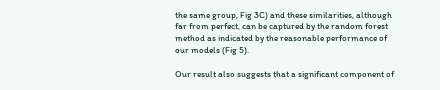the same group, Fig 3C) and these similarities, although far from perfect, can be captured by the random forest method as indicated by the reasonable performance of our models (Fig 5).

Our result also suggests that a significant component of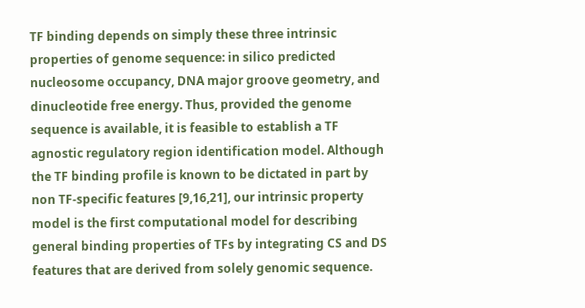TF binding depends on simply these three intrinsic properties of genome sequence: in silico predicted nucleosome occupancy, DNA major groove geometry, and dinucleotide free energy. Thus, provided the genome sequence is available, it is feasible to establish a TF agnostic regulatory region identification model. Although the TF binding profile is known to be dictated in part by non TF-specific features [9,16,21], our intrinsic property model is the first computational model for describing general binding properties of TFs by integrating CS and DS features that are derived from solely genomic sequence.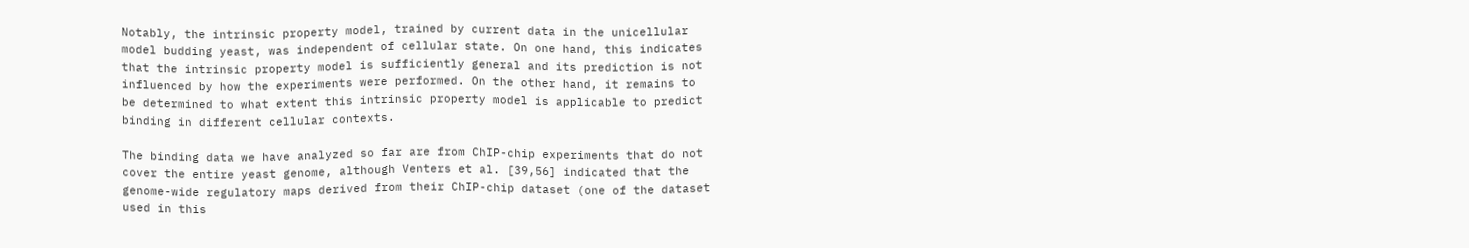Notably, the intrinsic property model, trained by current data in the unicellular model budding yeast, was independent of cellular state. On one hand, this indicates that the intrinsic property model is sufficiently general and its prediction is not influenced by how the experiments were performed. On the other hand, it remains to be determined to what extent this intrinsic property model is applicable to predict binding in different cellular contexts.

The binding data we have analyzed so far are from ChIP-chip experiments that do not cover the entire yeast genome, although Venters et al. [39,56] indicated that the genome-wide regulatory maps derived from their ChIP-chip dataset (one of the dataset used in this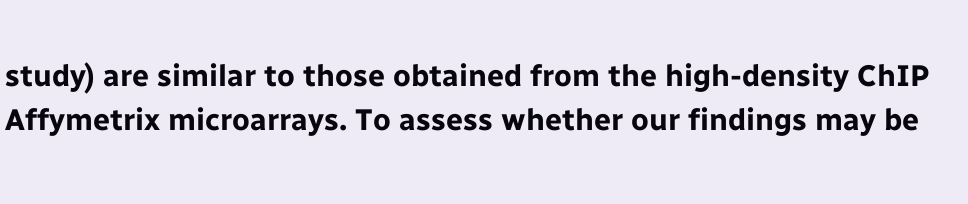study) are similar to those obtained from the high-density ChIP Affymetrix microarrays. To assess whether our findings may be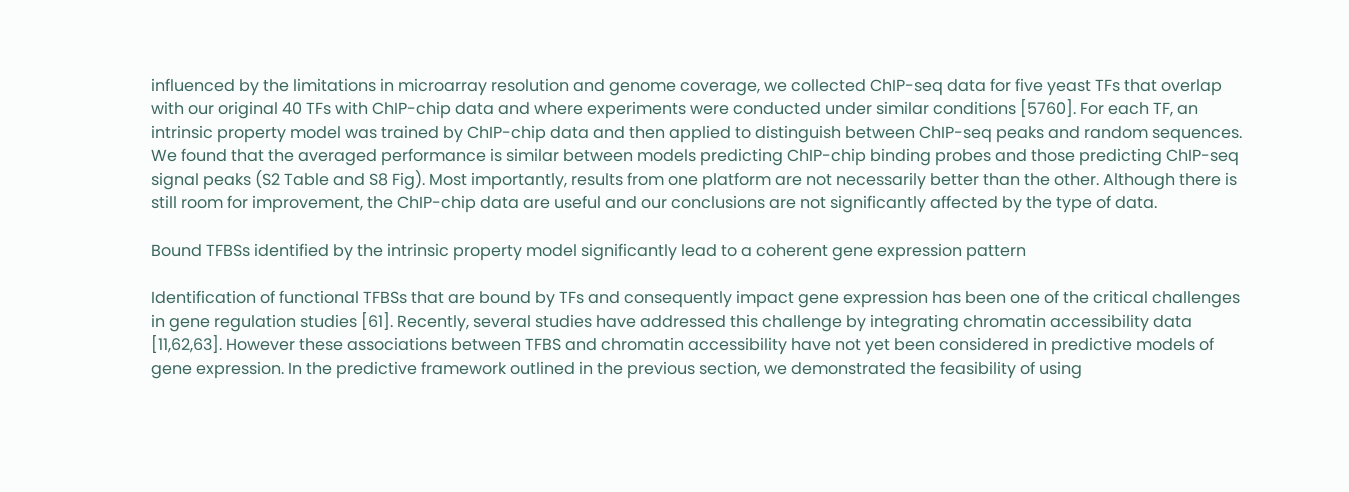influenced by the limitations in microarray resolution and genome coverage, we collected ChIP-seq data for five yeast TFs that overlap with our original 40 TFs with ChIP-chip data and where experiments were conducted under similar conditions [5760]. For each TF, an intrinsic property model was trained by ChIP-chip data and then applied to distinguish between ChIP-seq peaks and random sequences. We found that the averaged performance is similar between models predicting ChIP-chip binding probes and those predicting ChIP-seq signal peaks (S2 Table and S8 Fig). Most importantly, results from one platform are not necessarily better than the other. Although there is still room for improvement, the ChIP-chip data are useful and our conclusions are not significantly affected by the type of data.

Bound TFBSs identified by the intrinsic property model significantly lead to a coherent gene expression pattern

Identification of functional TFBSs that are bound by TFs and consequently impact gene expression has been one of the critical challenges in gene regulation studies [61]. Recently, several studies have addressed this challenge by integrating chromatin accessibility data [11,62,63]. However these associations between TFBS and chromatin accessibility have not yet been considered in predictive models of gene expression. In the predictive framework outlined in the previous section, we demonstrated the feasibility of using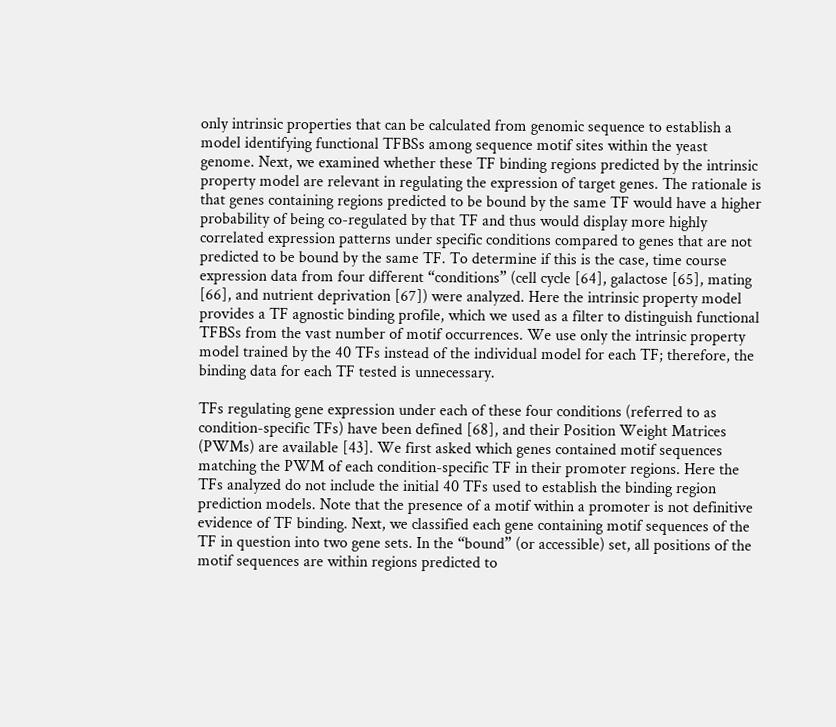only intrinsic properties that can be calculated from genomic sequence to establish a model identifying functional TFBSs among sequence motif sites within the yeast genome. Next, we examined whether these TF binding regions predicted by the intrinsic property model are relevant in regulating the expression of target genes. The rationale is that genes containing regions predicted to be bound by the same TF would have a higher probability of being co-regulated by that TF and thus would display more highly correlated expression patterns under specific conditions compared to genes that are not predicted to be bound by the same TF. To determine if this is the case, time course expression data from four different “conditions” (cell cycle [64], galactose [65], mating [66], and nutrient deprivation [67]) were analyzed. Here the intrinsic property model provides a TF agnostic binding profile, which we used as a filter to distinguish functional TFBSs from the vast number of motif occurrences. We use only the intrinsic property model trained by the 40 TFs instead of the individual model for each TF; therefore, the binding data for each TF tested is unnecessary.

TFs regulating gene expression under each of these four conditions (referred to as condition-specific TFs) have been defined [68], and their Position Weight Matrices (PWMs) are available [43]. We first asked which genes contained motif sequences matching the PWM of each condition-specific TF in their promoter regions. Here the TFs analyzed do not include the initial 40 TFs used to establish the binding region prediction models. Note that the presence of a motif within a promoter is not definitive evidence of TF binding. Next, we classified each gene containing motif sequences of the TF in question into two gene sets. In the “bound” (or accessible) set, all positions of the motif sequences are within regions predicted to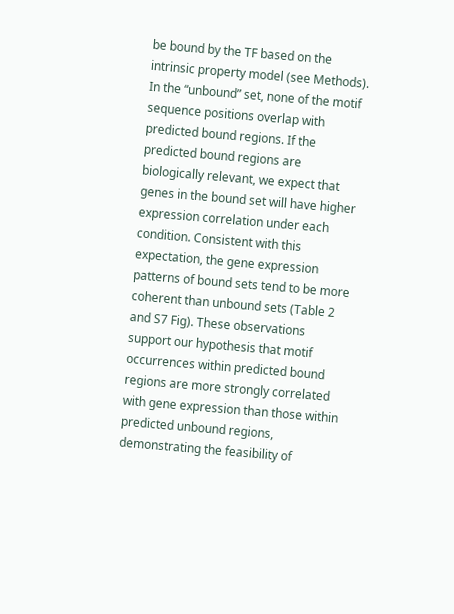be bound by the TF based on the intrinsic property model (see Methods). In the “unbound” set, none of the motif sequence positions overlap with predicted bound regions. If the predicted bound regions are biologically relevant, we expect that genes in the bound set will have higher expression correlation under each condition. Consistent with this expectation, the gene expression patterns of bound sets tend to be more coherent than unbound sets (Table 2 and S7 Fig). These observations support our hypothesis that motif occurrences within predicted bound regions are more strongly correlated with gene expression than those within predicted unbound regions, demonstrating the feasibility of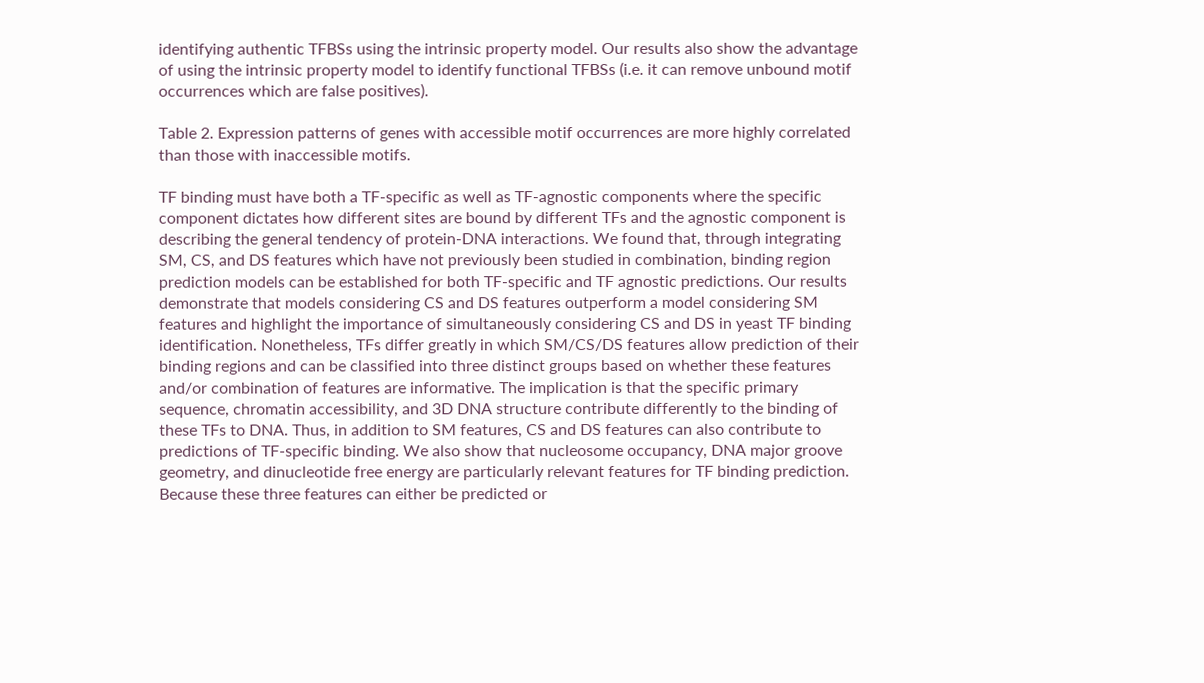identifying authentic TFBSs using the intrinsic property model. Our results also show the advantage of using the intrinsic property model to identify functional TFBSs (i.e. it can remove unbound motif occurrences which are false positives).

Table 2. Expression patterns of genes with accessible motif occurrences are more highly correlated than those with inaccessible motifs.

TF binding must have both a TF-specific as well as TF-agnostic components where the specific component dictates how different sites are bound by different TFs and the agnostic component is describing the general tendency of protein-DNA interactions. We found that, through integrating SM, CS, and DS features which have not previously been studied in combination, binding region prediction models can be established for both TF-specific and TF agnostic predictions. Our results demonstrate that models considering CS and DS features outperform a model considering SM features and highlight the importance of simultaneously considering CS and DS in yeast TF binding identification. Nonetheless, TFs differ greatly in which SM/CS/DS features allow prediction of their binding regions and can be classified into three distinct groups based on whether these features and/or combination of features are informative. The implication is that the specific primary sequence, chromatin accessibility, and 3D DNA structure contribute differently to the binding of these TFs to DNA. Thus, in addition to SM features, CS and DS features can also contribute to predictions of TF-specific binding. We also show that nucleosome occupancy, DNA major groove geometry, and dinucleotide free energy are particularly relevant features for TF binding prediction. Because these three features can either be predicted or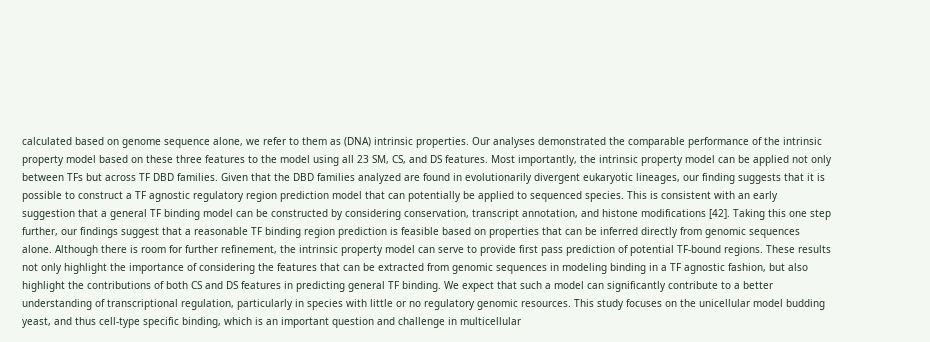calculated based on genome sequence alone, we refer to them as (DNA) intrinsic properties. Our analyses demonstrated the comparable performance of the intrinsic property model based on these three features to the model using all 23 SM, CS, and DS features. Most importantly, the intrinsic property model can be applied not only between TFs but across TF DBD families. Given that the DBD families analyzed are found in evolutionarily divergent eukaryotic lineages, our finding suggests that it is possible to construct a TF agnostic regulatory region prediction model that can potentially be applied to sequenced species. This is consistent with an early suggestion that a general TF binding model can be constructed by considering conservation, transcript annotation, and histone modifications [42]. Taking this one step further, our findings suggest that a reasonable TF binding region prediction is feasible based on properties that can be inferred directly from genomic sequences alone. Although there is room for further refinement, the intrinsic property model can serve to provide first pass prediction of potential TF-bound regions. These results not only highlight the importance of considering the features that can be extracted from genomic sequences in modeling binding in a TF agnostic fashion, but also highlight the contributions of both CS and DS features in predicting general TF binding. We expect that such a model can significantly contribute to a better understanding of transcriptional regulation, particularly in species with little or no regulatory genomic resources. This study focuses on the unicellular model budding yeast, and thus cell-type specific binding, which is an important question and challenge in multicellular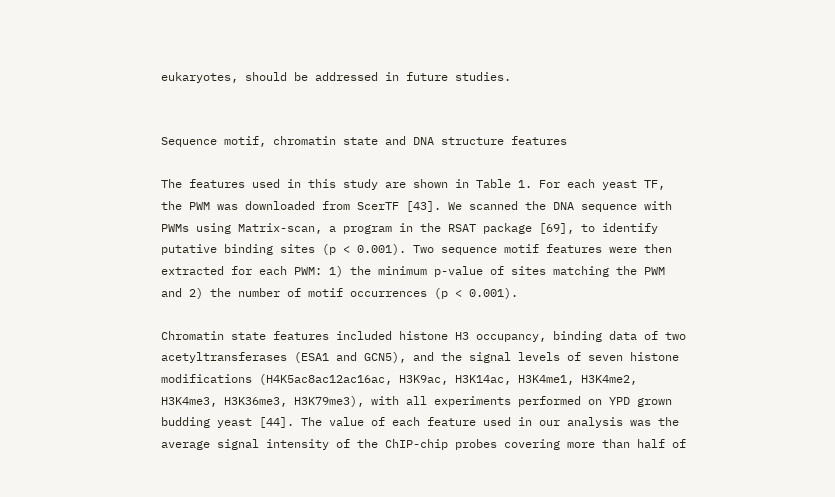eukaryotes, should be addressed in future studies.


Sequence motif, chromatin state and DNA structure features

The features used in this study are shown in Table 1. For each yeast TF, the PWM was downloaded from ScerTF [43]. We scanned the DNA sequence with PWMs using Matrix-scan, a program in the RSAT package [69], to identify putative binding sites (p < 0.001). Two sequence motif features were then extracted for each PWM: 1) the minimum p-value of sites matching the PWM and 2) the number of motif occurrences (p < 0.001).

Chromatin state features included histone H3 occupancy, binding data of two acetyltransferases (ESA1 and GCN5), and the signal levels of seven histone modifications (H4K5ac8ac12ac16ac, H3K9ac, H3K14ac, H3K4me1, H3K4me2, H3K4me3, H3K36me3, H3K79me3), with all experiments performed on YPD grown budding yeast [44]. The value of each feature used in our analysis was the average signal intensity of the ChIP-chip probes covering more than half of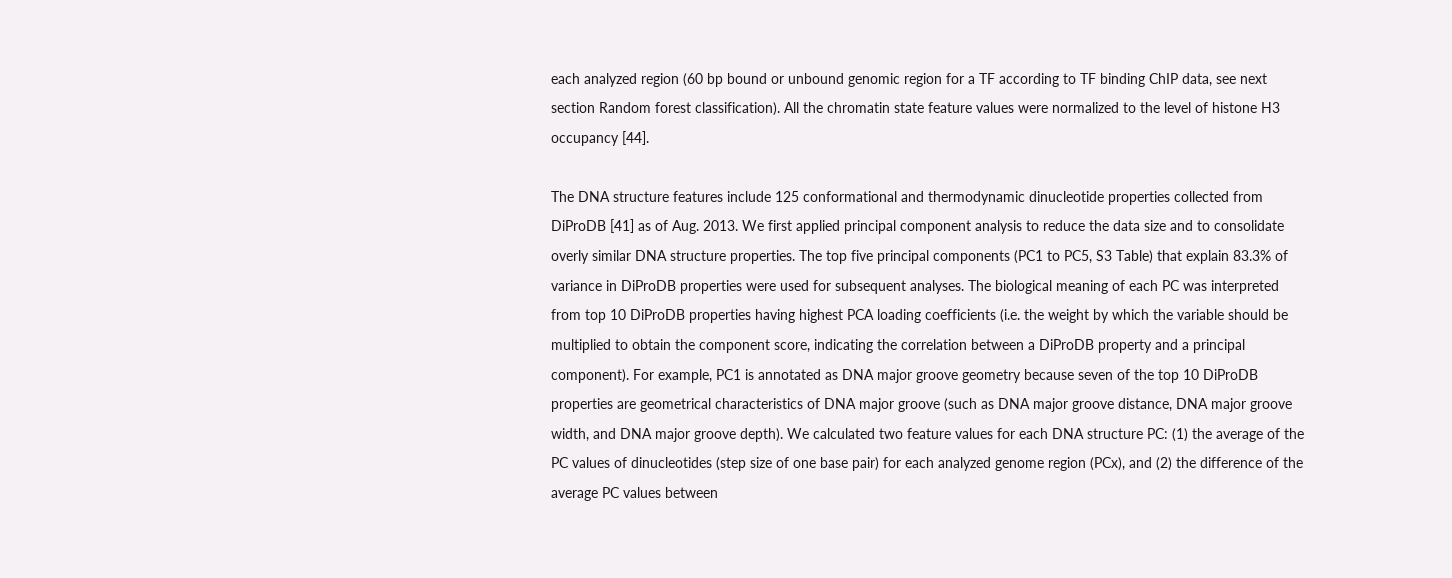each analyzed region (60 bp bound or unbound genomic region for a TF according to TF binding ChIP data, see next section Random forest classification). All the chromatin state feature values were normalized to the level of histone H3 occupancy [44].

The DNA structure features include 125 conformational and thermodynamic dinucleotide properties collected from DiProDB [41] as of Aug. 2013. We first applied principal component analysis to reduce the data size and to consolidate overly similar DNA structure properties. The top five principal components (PC1 to PC5, S3 Table) that explain 83.3% of variance in DiProDB properties were used for subsequent analyses. The biological meaning of each PC was interpreted from top 10 DiProDB properties having highest PCA loading coefficients (i.e. the weight by which the variable should be multiplied to obtain the component score, indicating the correlation between a DiProDB property and a principal component). For example, PC1 is annotated as DNA major groove geometry because seven of the top 10 DiProDB properties are geometrical characteristics of DNA major groove (such as DNA major groove distance, DNA major groove width, and DNA major groove depth). We calculated two feature values for each DNA structure PC: (1) the average of the PC values of dinucleotides (step size of one base pair) for each analyzed genome region (PCx), and (2) the difference of the average PC values between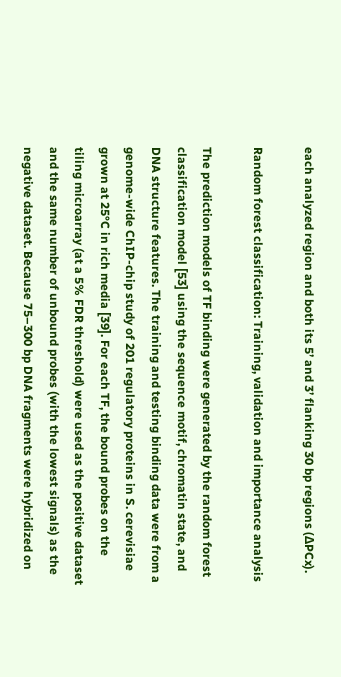each analyzed region and both its 5’ and 3’ flanking 30 bp regions (ΔPCx).

Random forest classification: Training, validation and importance analysis

The prediction models of TF binding were generated by the random forest classification model [53] using the sequence motif, chromatin state, and DNA structure features. The training and testing binding data were from a genome-wide ChIP-chip study of 201 regulatory proteins in S. cerevisiae grown at 25°C in rich media [39]. For each TF, the bound probes on the tiling microarray (at a 5% FDR threshold) were used as the positive dataset and the same number of unbound probes (with the lowest signals) as the negative dataset. Because 75–300 bp DNA fragments were hybridized on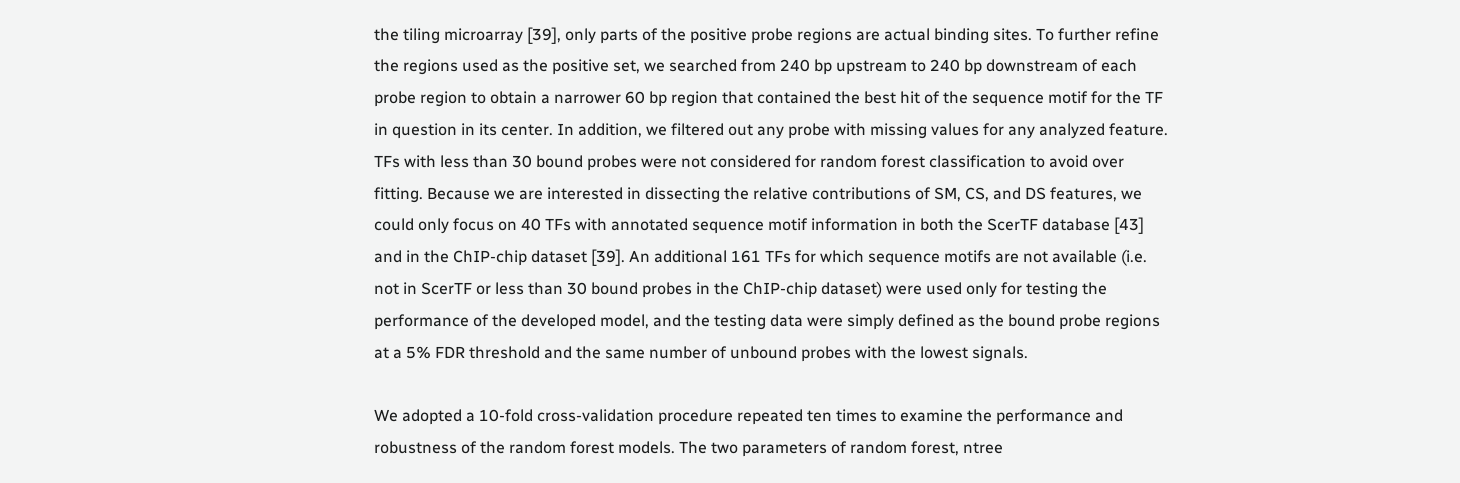the tiling microarray [39], only parts of the positive probe regions are actual binding sites. To further refine the regions used as the positive set, we searched from 240 bp upstream to 240 bp downstream of each probe region to obtain a narrower 60 bp region that contained the best hit of the sequence motif for the TF in question in its center. In addition, we filtered out any probe with missing values for any analyzed feature. TFs with less than 30 bound probes were not considered for random forest classification to avoid over fitting. Because we are interested in dissecting the relative contributions of SM, CS, and DS features, we could only focus on 40 TFs with annotated sequence motif information in both the ScerTF database [43] and in the ChIP-chip dataset [39]. An additional 161 TFs for which sequence motifs are not available (i.e. not in ScerTF or less than 30 bound probes in the ChIP-chip dataset) were used only for testing the performance of the developed model, and the testing data were simply defined as the bound probe regions at a 5% FDR threshold and the same number of unbound probes with the lowest signals.

We adopted a 10-fold cross-validation procedure repeated ten times to examine the performance and robustness of the random forest models. The two parameters of random forest, ntree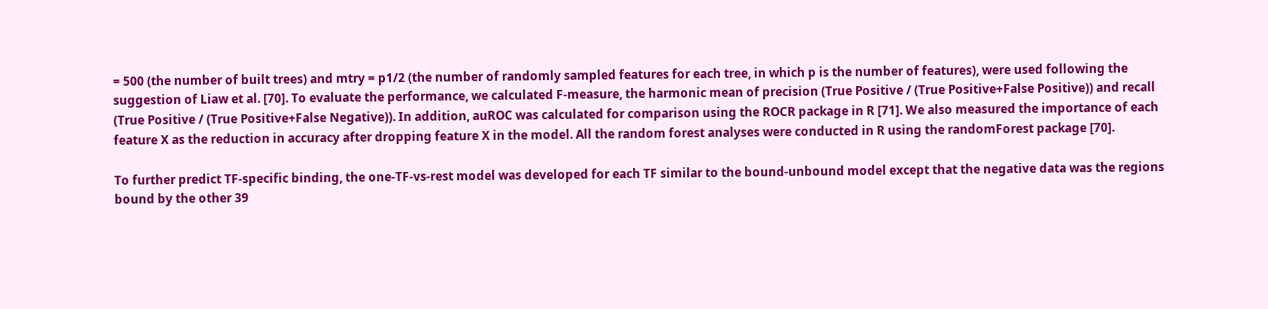= 500 (the number of built trees) and mtry = p1/2 (the number of randomly sampled features for each tree, in which p is the number of features), were used following the suggestion of Liaw et al. [70]. To evaluate the performance, we calculated F-measure, the harmonic mean of precision (True Positive / (True Positive+False Positive)) and recall (True Positive / (True Positive+False Negative)). In addition, auROC was calculated for comparison using the ROCR package in R [71]. We also measured the importance of each feature X as the reduction in accuracy after dropping feature X in the model. All the random forest analyses were conducted in R using the randomForest package [70].

To further predict TF-specific binding, the one-TF-vs-rest model was developed for each TF similar to the bound-unbound model except that the negative data was the regions bound by the other 39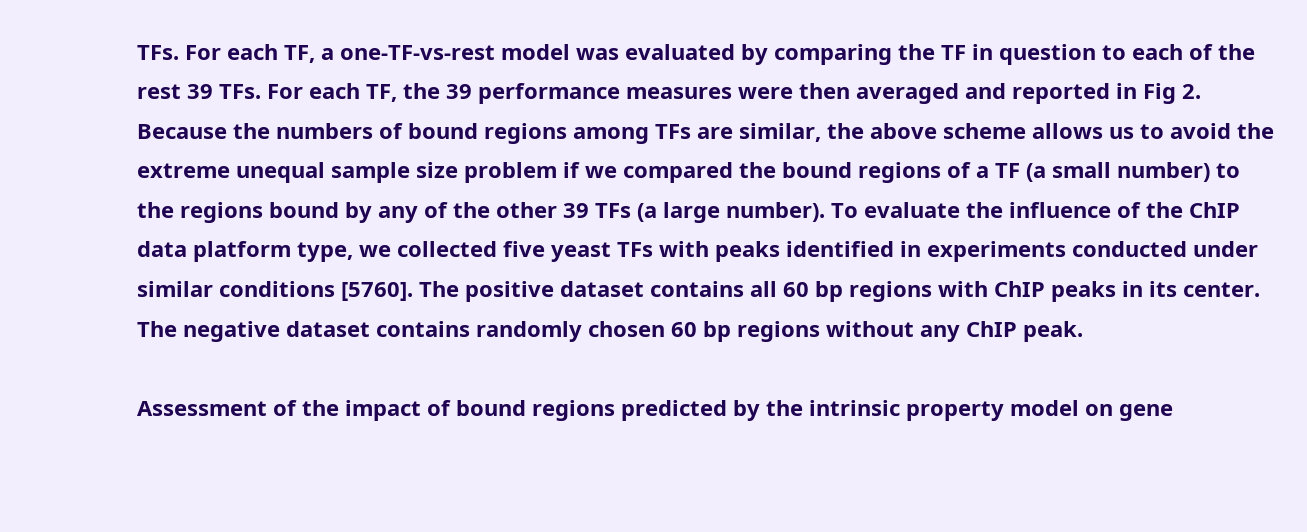TFs. For each TF, a one-TF-vs-rest model was evaluated by comparing the TF in question to each of the rest 39 TFs. For each TF, the 39 performance measures were then averaged and reported in Fig 2. Because the numbers of bound regions among TFs are similar, the above scheme allows us to avoid the extreme unequal sample size problem if we compared the bound regions of a TF (a small number) to the regions bound by any of the other 39 TFs (a large number). To evaluate the influence of the ChIP data platform type, we collected five yeast TFs with peaks identified in experiments conducted under similar conditions [5760]. The positive dataset contains all 60 bp regions with ChIP peaks in its center. The negative dataset contains randomly chosen 60 bp regions without any ChIP peak.

Assessment of the impact of bound regions predicted by the intrinsic property model on gene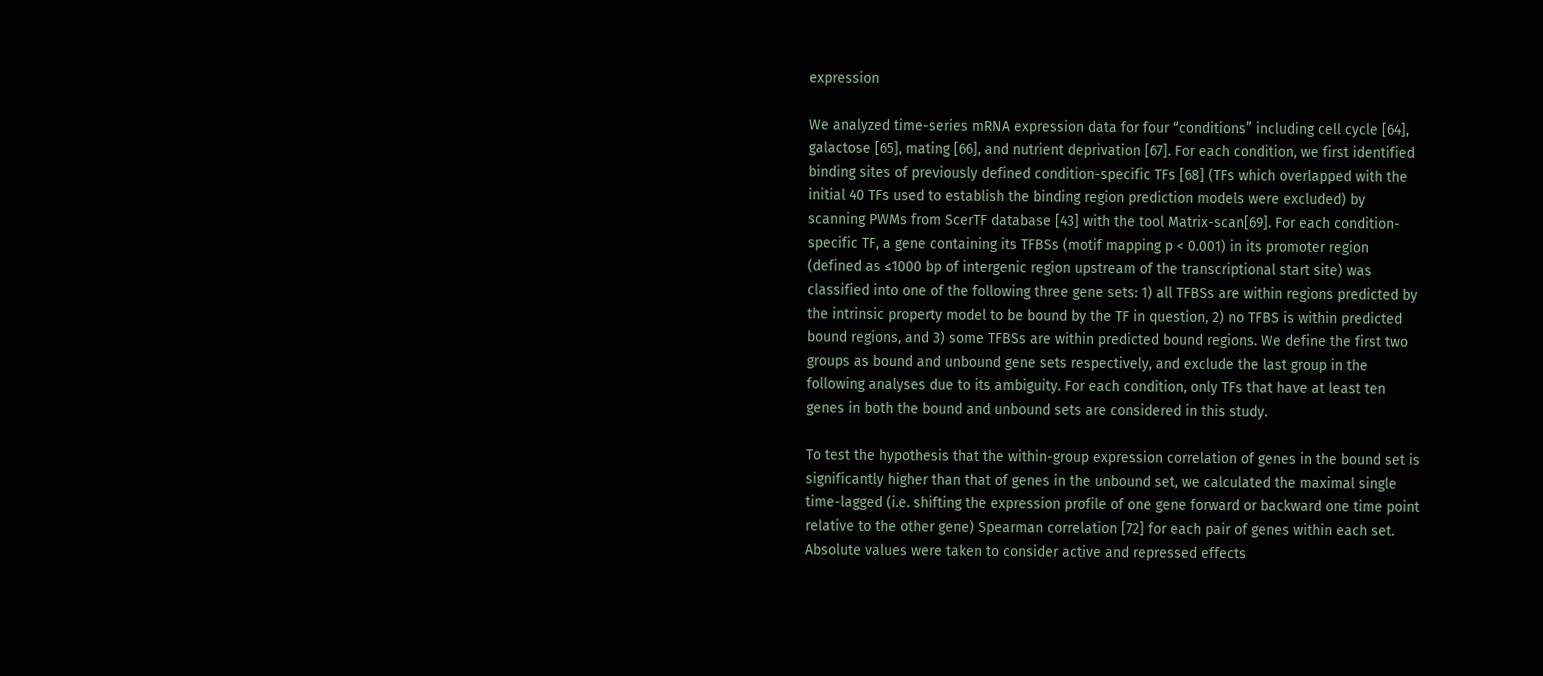expression

We analyzed time-series mRNA expression data for four “conditions” including cell cycle [64], galactose [65], mating [66], and nutrient deprivation [67]. For each condition, we first identified binding sites of previously defined condition-specific TFs [68] (TFs which overlapped with the initial 40 TFs used to establish the binding region prediction models were excluded) by scanning PWMs from ScerTF database [43] with the tool Matrix-scan[69]. For each condition-specific TF, a gene containing its TFBSs (motif mapping p < 0.001) in its promoter region (defined as ≤1000 bp of intergenic region upstream of the transcriptional start site) was classified into one of the following three gene sets: 1) all TFBSs are within regions predicted by the intrinsic property model to be bound by the TF in question, 2) no TFBS is within predicted bound regions, and 3) some TFBSs are within predicted bound regions. We define the first two groups as bound and unbound gene sets respectively, and exclude the last group in the following analyses due to its ambiguity. For each condition, only TFs that have at least ten genes in both the bound and unbound sets are considered in this study.

To test the hypothesis that the within-group expression correlation of genes in the bound set is significantly higher than that of genes in the unbound set, we calculated the maximal single time-lagged (i.e. shifting the expression profile of one gene forward or backward one time point relative to the other gene) Spearman correlation [72] for each pair of genes within each set. Absolute values were taken to consider active and repressed effects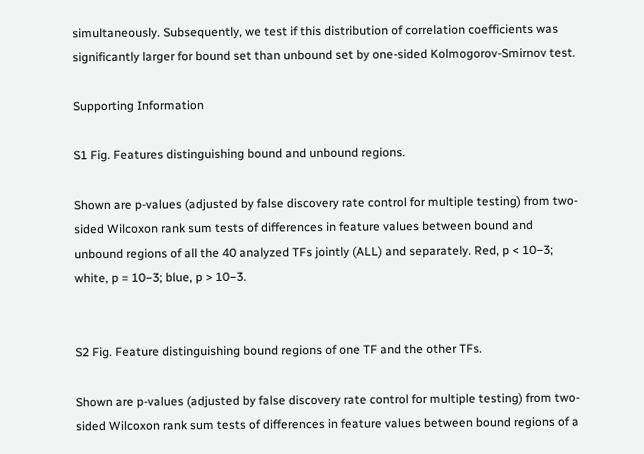simultaneously. Subsequently, we test if this distribution of correlation coefficients was significantly larger for bound set than unbound set by one-sided Kolmogorov-Smirnov test.

Supporting Information

S1 Fig. Features distinguishing bound and unbound regions.

Shown are p-values (adjusted by false discovery rate control for multiple testing) from two-sided Wilcoxon rank sum tests of differences in feature values between bound and unbound regions of all the 40 analyzed TFs jointly (ALL) and separately. Red, p < 10−3; white, p = 10−3; blue, p > 10−3.


S2 Fig. Feature distinguishing bound regions of one TF and the other TFs.

Shown are p-values (adjusted by false discovery rate control for multiple testing) from two-sided Wilcoxon rank sum tests of differences in feature values between bound regions of a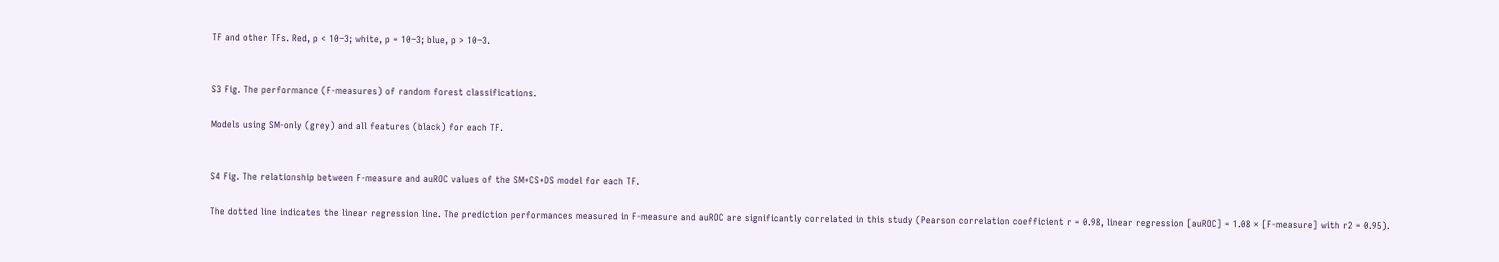TF and other TFs. Red, p < 10−3; white, p = 10−3; blue, p > 10−3.


S3 Fig. The performance (F-measures) of random forest classifications.

Models using SM-only (grey) and all features (black) for each TF.


S4 Fig. The relationship between F-measure and auROC values of the SM+CS+DS model for each TF.

The dotted line indicates the linear regression line. The prediction performances measured in F-measure and auROC are significantly correlated in this study (Pearson correlation coefficient r = 0.98, linear regression [auROC] = 1.08 × [F-measure] with r2 = 0.95).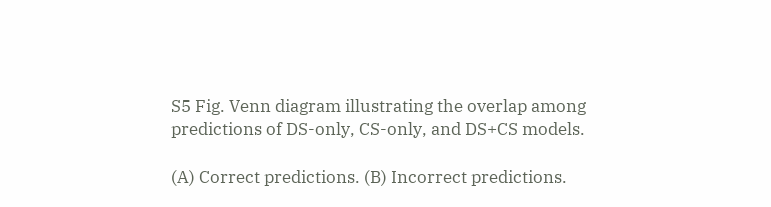S5 Fig. Venn diagram illustrating the overlap among predictions of DS-only, CS-only, and DS+CS models.

(A) Correct predictions. (B) Incorrect predictions.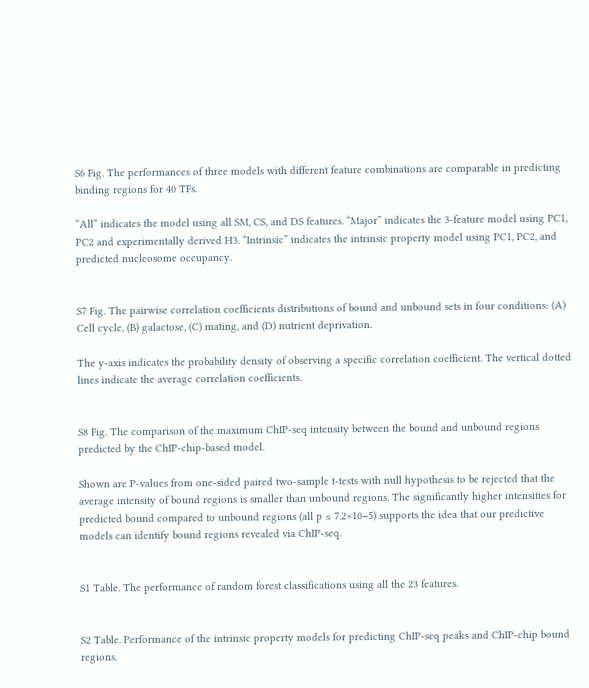S6 Fig. The performances of three models with different feature combinations are comparable in predicting binding regions for 40 TFs.

“All” indicates the model using all SM, CS, and DS features. “Major” indicates the 3-feature model using PC1, PC2 and experimentally derived H3. “Intrinsic” indicates the intrinsic property model using PC1, PC2, and predicted nucleosome occupancy.


S7 Fig. The pairwise correlation coefficients distributions of bound and unbound sets in four conditions: (A) Cell cycle, (B) galactose, (C) mating, and (D) nutrient deprivation.

The y-axis indicates the probability density of observing a specific correlation coefficient. The vertical dotted lines indicate the average correlation coefficients.


S8 Fig. The comparison of the maximum ChIP-seq intensity between the bound and unbound regions predicted by the ChIP-chip-based model.

Shown are P-values from one-sided paired two-sample t-tests with null hypothesis to be rejected that the average intensity of bound regions is smaller than unbound regions. The significantly higher intensities for predicted bound compared to unbound regions (all p ≤ 7.2×10−5) supports the idea that our predictive models can identify bound regions revealed via ChIP-seq.


S1 Table. The performance of random forest classifications using all the 23 features.


S2 Table. Performance of the intrinsic property models for predicting ChIP-seq peaks and ChIP-chip bound regions.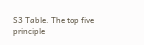S3 Table. The top five principle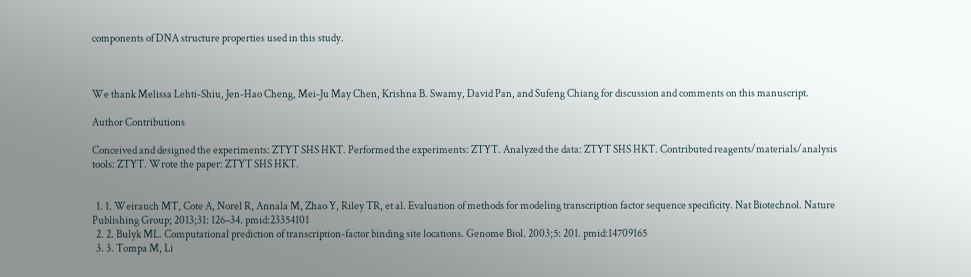components of DNA structure properties used in this study.



We thank Melissa Lehti-Shiu, Jen-Hao Cheng, Mei-Ju May Chen, Krishna B. Swamy, David Pan, and Sufeng Chiang for discussion and comments on this manuscript.

Author Contributions

Conceived and designed the experiments: ZTYT SHS HKT. Performed the experiments: ZTYT. Analyzed the data: ZTYT SHS HKT. Contributed reagents/materials/analysis tools: ZTYT. Wrote the paper: ZTYT SHS HKT.


  1. 1. Weirauch MT, Cote A, Norel R, Annala M, Zhao Y, Riley TR, et al. Evaluation of methods for modeling transcription factor sequence specificity. Nat Biotechnol. Nature Publishing Group; 2013;31: 126–34. pmid:23354101
  2. 2. Bulyk ML. Computational prediction of transcription-factor binding site locations. Genome Biol. 2003;5: 201. pmid:14709165
  3. 3. Tompa M, Li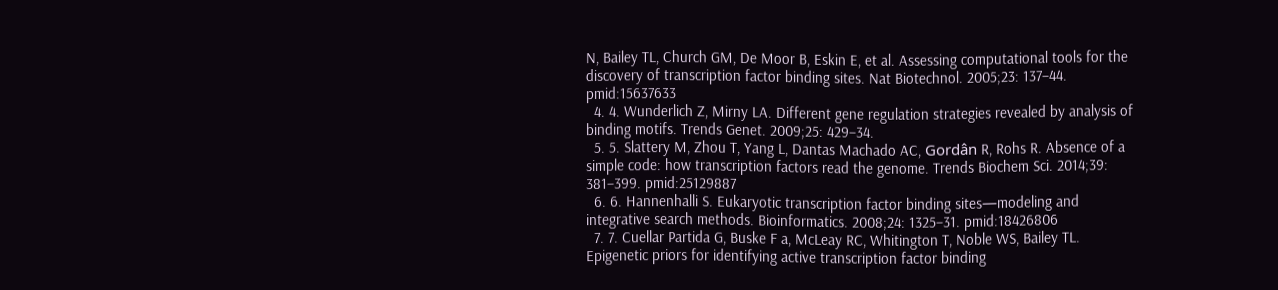N, Bailey TL, Church GM, De Moor B, Eskin E, et al. Assessing computational tools for the discovery of transcription factor binding sites. Nat Biotechnol. 2005;23: 137–44. pmid:15637633
  4. 4. Wunderlich Z, Mirny LA. Different gene regulation strategies revealed by analysis of binding motifs. Trends Genet. 2009;25: 429–34.
  5. 5. Slattery M, Zhou T, Yang L, Dantas Machado AC, Gordân R, Rohs R. Absence of a simple code: how transcription factors read the genome. Trends Biochem Sci. 2014;39: 381–399. pmid:25129887
  6. 6. Hannenhalli S. Eukaryotic transcription factor binding sites—modeling and integrative search methods. Bioinformatics. 2008;24: 1325–31. pmid:18426806
  7. 7. Cuellar Partida G, Buske F a, McLeay RC, Whitington T, Noble WS, Bailey TL. Epigenetic priors for identifying active transcription factor binding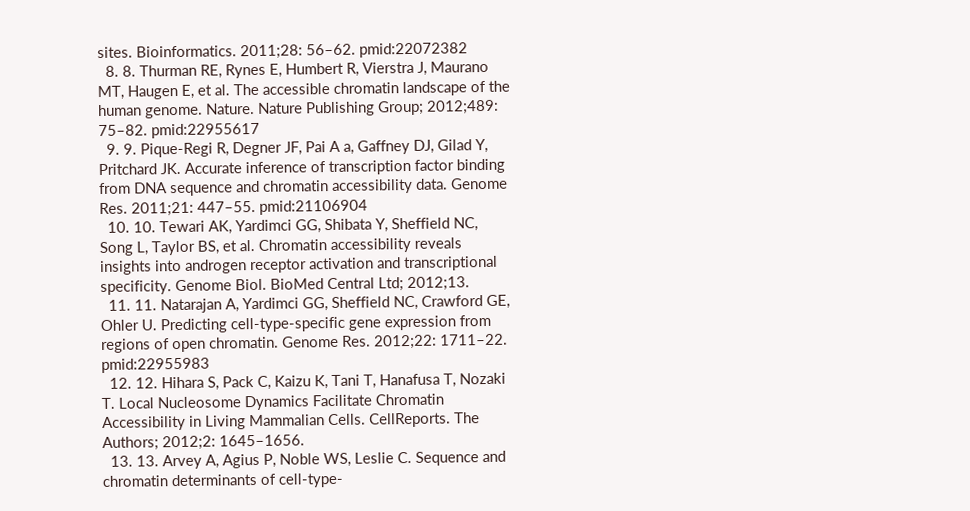sites. Bioinformatics. 2011;28: 56–62. pmid:22072382
  8. 8. Thurman RE, Rynes E, Humbert R, Vierstra J, Maurano MT, Haugen E, et al. The accessible chromatin landscape of the human genome. Nature. Nature Publishing Group; 2012;489: 75–82. pmid:22955617
  9. 9. Pique-Regi R, Degner JF, Pai A a, Gaffney DJ, Gilad Y, Pritchard JK. Accurate inference of transcription factor binding from DNA sequence and chromatin accessibility data. Genome Res. 2011;21: 447–55. pmid:21106904
  10. 10. Tewari AK, Yardimci GG, Shibata Y, Sheffield NC, Song L, Taylor BS, et al. Chromatin accessibility reveals insights into androgen receptor activation and transcriptional specificity. Genome Biol. BioMed Central Ltd; 2012;13.
  11. 11. Natarajan A, Yardimci GG, Sheffield NC, Crawford GE, Ohler U. Predicting cell-type-specific gene expression from regions of open chromatin. Genome Res. 2012;22: 1711–22. pmid:22955983
  12. 12. Hihara S, Pack C, Kaizu K, Tani T, Hanafusa T, Nozaki T. Local Nucleosome Dynamics Facilitate Chromatin Accessibility in Living Mammalian Cells. CellReports. The Authors; 2012;2: 1645–1656.
  13. 13. Arvey A, Agius P, Noble WS, Leslie C. Sequence and chromatin determinants of cell-type-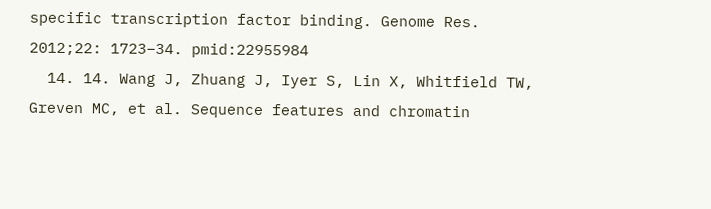specific transcription factor binding. Genome Res. 2012;22: 1723–34. pmid:22955984
  14. 14. Wang J, Zhuang J, Iyer S, Lin X, Whitfield TW, Greven MC, et al. Sequence features and chromatin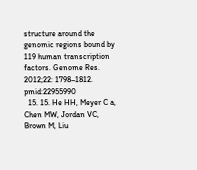structure around the genomic regions bound by 119 human transcription factors. Genome Res. 2012;22: 1798–1812. pmid:22955990
  15. 15. He HH, Meyer C a, Chen MW, Jordan VC, Brown M, Liu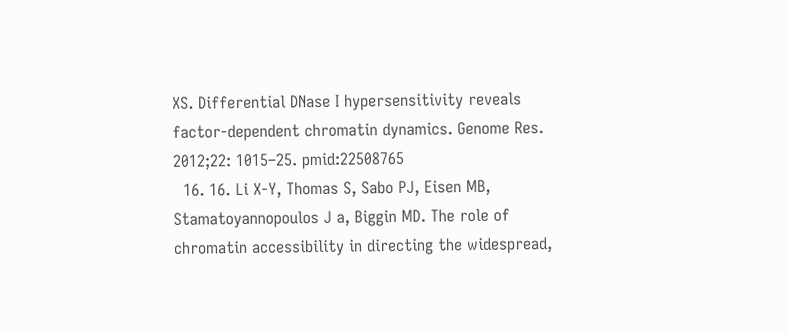XS. Differential DNase I hypersensitivity reveals factor-dependent chromatin dynamics. Genome Res. 2012;22: 1015–25. pmid:22508765
  16. 16. Li X-Y, Thomas S, Sabo PJ, Eisen MB, Stamatoyannopoulos J a, Biggin MD. The role of chromatin accessibility in directing the widespread,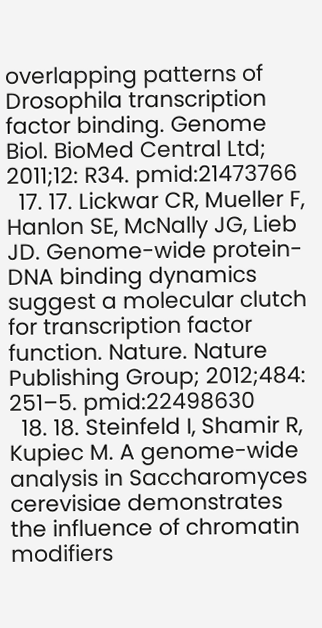overlapping patterns of Drosophila transcription factor binding. Genome Biol. BioMed Central Ltd; 2011;12: R34. pmid:21473766
  17. 17. Lickwar CR, Mueller F, Hanlon SE, McNally JG, Lieb JD. Genome-wide protein-DNA binding dynamics suggest a molecular clutch for transcription factor function. Nature. Nature Publishing Group; 2012;484: 251–5. pmid:22498630
  18. 18. Steinfeld I, Shamir R, Kupiec M. A genome-wide analysis in Saccharomyces cerevisiae demonstrates the influence of chromatin modifiers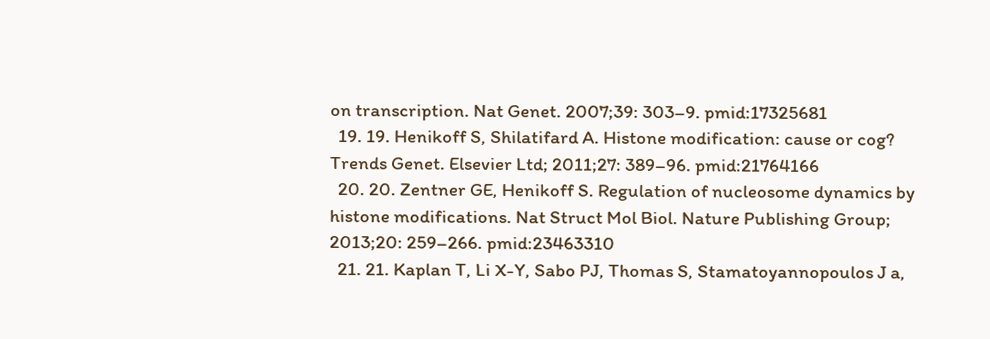on transcription. Nat Genet. 2007;39: 303–9. pmid:17325681
  19. 19. Henikoff S, Shilatifard A. Histone modification: cause or cog? Trends Genet. Elsevier Ltd; 2011;27: 389–96. pmid:21764166
  20. 20. Zentner GE, Henikoff S. Regulation of nucleosome dynamics by histone modifications. Nat Struct Mol Biol. Nature Publishing Group; 2013;20: 259–266. pmid:23463310
  21. 21. Kaplan T, Li X-Y, Sabo PJ, Thomas S, Stamatoyannopoulos J a,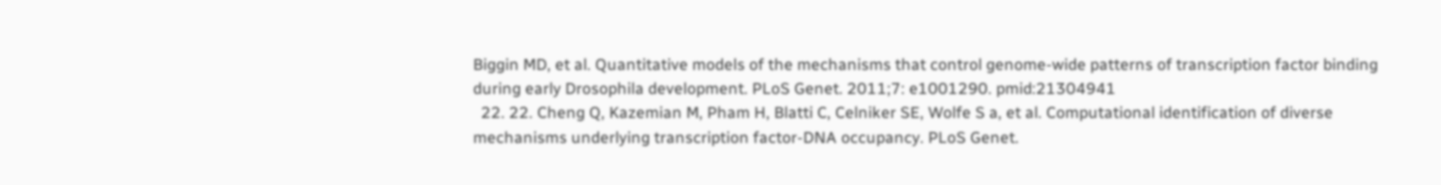Biggin MD, et al. Quantitative models of the mechanisms that control genome-wide patterns of transcription factor binding during early Drosophila development. PLoS Genet. 2011;7: e1001290. pmid:21304941
  22. 22. Cheng Q, Kazemian M, Pham H, Blatti C, Celniker SE, Wolfe S a, et al. Computational identification of diverse mechanisms underlying transcription factor-DNA occupancy. PLoS Genet.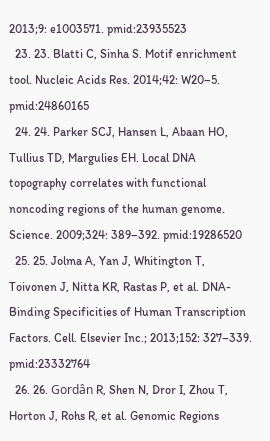2013;9: e1003571. pmid:23935523
  23. 23. Blatti C, Sinha S. Motif enrichment tool. Nucleic Acids Res. 2014;42: W20–5. pmid:24860165
  24. 24. Parker SCJ, Hansen L, Abaan HO, Tullius TD, Margulies EH. Local DNA topography correlates with functional noncoding regions of the human genome. Science. 2009;324: 389–392. pmid:19286520
  25. 25. Jolma A, Yan J, Whitington T, Toivonen J, Nitta KR, Rastas P, et al. DNA-Binding Specificities of Human Transcription Factors. Cell. Elsevier Inc.; 2013;152: 327–339. pmid:23332764
  26. 26. Gordân R, Shen N, Dror I, Zhou T, Horton J, Rohs R, et al. Genomic Regions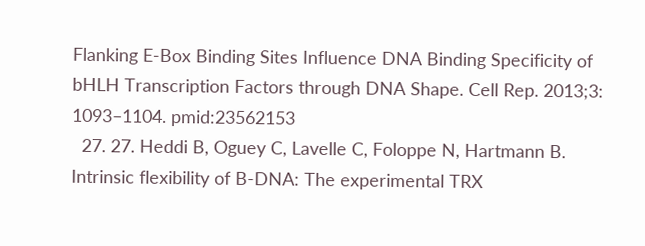Flanking E-Box Binding Sites Influence DNA Binding Specificity of bHLH Transcription Factors through DNA Shape. Cell Rep. 2013;3: 1093–1104. pmid:23562153
  27. 27. Heddi B, Oguey C, Lavelle C, Foloppe N, Hartmann B. Intrinsic flexibility of B-DNA: The experimental TRX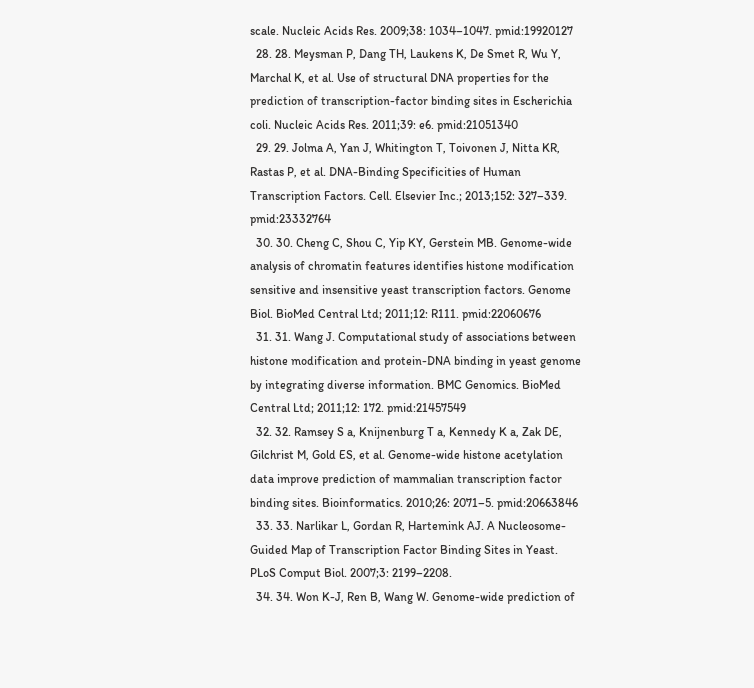scale. Nucleic Acids Res. 2009;38: 1034–1047. pmid:19920127
  28. 28. Meysman P, Dang TH, Laukens K, De Smet R, Wu Y, Marchal K, et al. Use of structural DNA properties for the prediction of transcription-factor binding sites in Escherichia coli. Nucleic Acids Res. 2011;39: e6. pmid:21051340
  29. 29. Jolma A, Yan J, Whitington T, Toivonen J, Nitta KR, Rastas P, et al. DNA-Binding Specificities of Human Transcription Factors. Cell. Elsevier Inc.; 2013;152: 327–339. pmid:23332764
  30. 30. Cheng C, Shou C, Yip KY, Gerstein MB. Genome-wide analysis of chromatin features identifies histone modification sensitive and insensitive yeast transcription factors. Genome Biol. BioMed Central Ltd; 2011;12: R111. pmid:22060676
  31. 31. Wang J. Computational study of associations between histone modification and protein-DNA binding in yeast genome by integrating diverse information. BMC Genomics. BioMed Central Ltd; 2011;12: 172. pmid:21457549
  32. 32. Ramsey S a, Knijnenburg T a, Kennedy K a, Zak DE, Gilchrist M, Gold ES, et al. Genome-wide histone acetylation data improve prediction of mammalian transcription factor binding sites. Bioinformatics. 2010;26: 2071–5. pmid:20663846
  33. 33. Narlikar L, Gordan R, Hartemink AJ. A Nucleosome-Guided Map of Transcription Factor Binding Sites in Yeast. PLoS Comput Biol. 2007;3: 2199–2208.
  34. 34. Won K-J, Ren B, Wang W. Genome-wide prediction of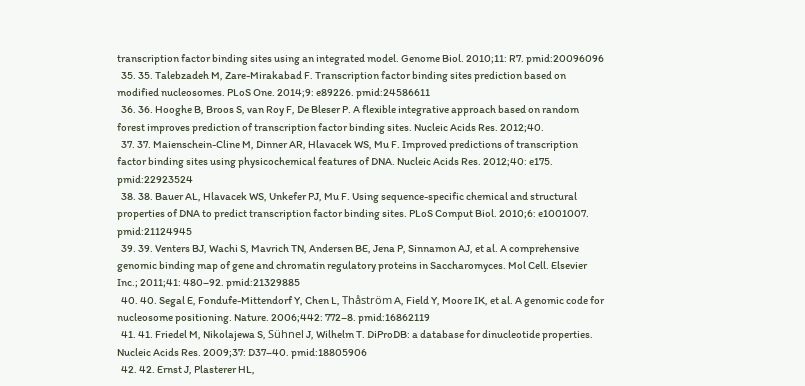transcription factor binding sites using an integrated model. Genome Biol. 2010;11: R7. pmid:20096096
  35. 35. Talebzadeh M, Zare-Mirakabad F. Transcription factor binding sites prediction based on modified nucleosomes. PLoS One. 2014;9: e89226. pmid:24586611
  36. 36. Hooghe B, Broos S, van Roy F, De Bleser P. A flexible integrative approach based on random forest improves prediction of transcription factor binding sites. Nucleic Acids Res. 2012;40.
  37. 37. Maienschein-Cline M, Dinner AR, Hlavacek WS, Mu F. Improved predictions of transcription factor binding sites using physicochemical features of DNA. Nucleic Acids Res. 2012;40: e175. pmid:22923524
  38. 38. Bauer AL, Hlavacek WS, Unkefer PJ, Mu F. Using sequence-specific chemical and structural properties of DNA to predict transcription factor binding sites. PLoS Comput Biol. 2010;6: e1001007. pmid:21124945
  39. 39. Venters BJ, Wachi S, Mavrich TN, Andersen BE, Jena P, Sinnamon AJ, et al. A comprehensive genomic binding map of gene and chromatin regulatory proteins in Saccharomyces. Mol Cell. Elsevier Inc.; 2011;41: 480–92. pmid:21329885
  40. 40. Segal E, Fondufe-Mittendorf Y, Chen L, Thåström A, Field Y, Moore IK, et al. A genomic code for nucleosome positioning. Nature. 2006;442: 772–8. pmid:16862119
  41. 41. Friedel M, Nikolajewa S, Sühnel J, Wilhelm T. DiProDB: a database for dinucleotide properties. Nucleic Acids Res. 2009;37: D37–40. pmid:18805906
  42. 42. Ernst J, Plasterer HL,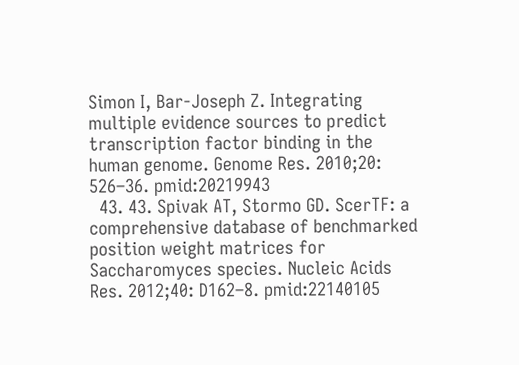Simon I, Bar-Joseph Z. Integrating multiple evidence sources to predict transcription factor binding in the human genome. Genome Res. 2010;20: 526–36. pmid:20219943
  43. 43. Spivak AT, Stormo GD. ScerTF: a comprehensive database of benchmarked position weight matrices for Saccharomyces species. Nucleic Acids Res. 2012;40: D162–8. pmid:22140105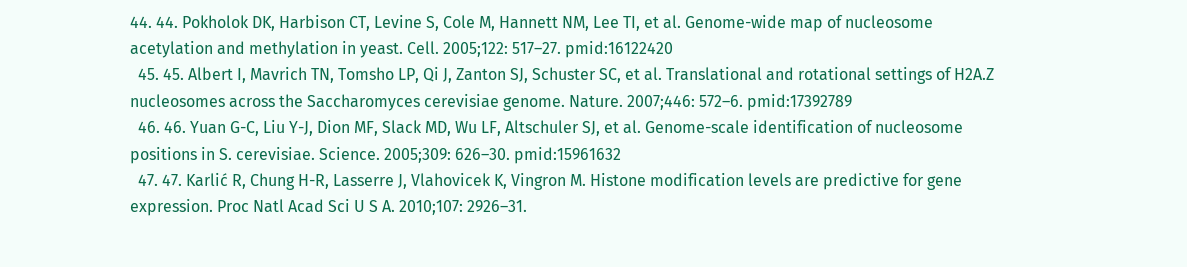44. 44. Pokholok DK, Harbison CT, Levine S, Cole M, Hannett NM, Lee TI, et al. Genome-wide map of nucleosome acetylation and methylation in yeast. Cell. 2005;122: 517–27. pmid:16122420
  45. 45. Albert I, Mavrich TN, Tomsho LP, Qi J, Zanton SJ, Schuster SC, et al. Translational and rotational settings of H2A.Z nucleosomes across the Saccharomyces cerevisiae genome. Nature. 2007;446: 572–6. pmid:17392789
  46. 46. Yuan G-C, Liu Y-J, Dion MF, Slack MD, Wu LF, Altschuler SJ, et al. Genome-scale identification of nucleosome positions in S. cerevisiae. Science. 2005;309: 626–30. pmid:15961632
  47. 47. Karlić R, Chung H-R, Lasserre J, Vlahovicek K, Vingron M. Histone modification levels are predictive for gene expression. Proc Natl Acad Sci U S A. 2010;107: 2926–31.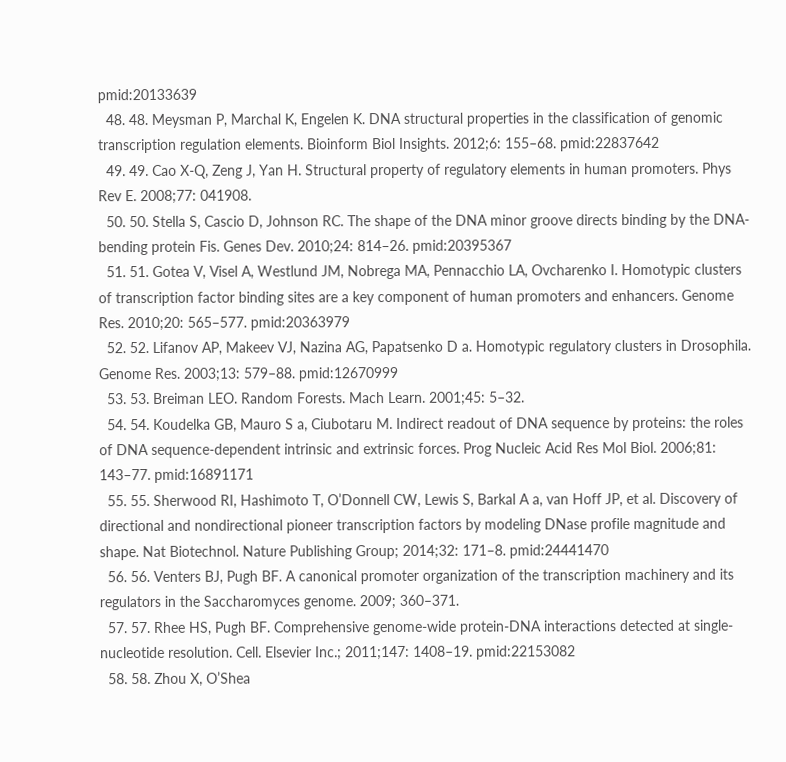pmid:20133639
  48. 48. Meysman P, Marchal K, Engelen K. DNA structural properties in the classification of genomic transcription regulation elements. Bioinform Biol Insights. 2012;6: 155–68. pmid:22837642
  49. 49. Cao X-Q, Zeng J, Yan H. Structural property of regulatory elements in human promoters. Phys Rev E. 2008;77: 041908.
  50. 50. Stella S, Cascio D, Johnson RC. The shape of the DNA minor groove directs binding by the DNA-bending protein Fis. Genes Dev. 2010;24: 814–26. pmid:20395367
  51. 51. Gotea V, Visel A, Westlund JM, Nobrega MA, Pennacchio LA, Ovcharenko I. Homotypic clusters of transcription factor binding sites are a key component of human promoters and enhancers. Genome Res. 2010;20: 565–577. pmid:20363979
  52. 52. Lifanov AP, Makeev VJ, Nazina AG, Papatsenko D a. Homotypic regulatory clusters in Drosophila. Genome Res. 2003;13: 579–88. pmid:12670999
  53. 53. Breiman LEO. Random Forests. Mach Learn. 2001;45: 5–32.
  54. 54. Koudelka GB, Mauro S a, Ciubotaru M. Indirect readout of DNA sequence by proteins: the roles of DNA sequence-dependent intrinsic and extrinsic forces. Prog Nucleic Acid Res Mol Biol. 2006;81: 143–77. pmid:16891171
  55. 55. Sherwood RI, Hashimoto T, O’Donnell CW, Lewis S, Barkal A a, van Hoff JP, et al. Discovery of directional and nondirectional pioneer transcription factors by modeling DNase profile magnitude and shape. Nat Biotechnol. Nature Publishing Group; 2014;32: 171–8. pmid:24441470
  56. 56. Venters BJ, Pugh BF. A canonical promoter organization of the transcription machinery and its regulators in the Saccharomyces genome. 2009; 360–371.
  57. 57. Rhee HS, Pugh BF. Comprehensive genome-wide protein-DNA interactions detected at single-nucleotide resolution. Cell. Elsevier Inc.; 2011;147: 1408–19. pmid:22153082
  58. 58. Zhou X, O’Shea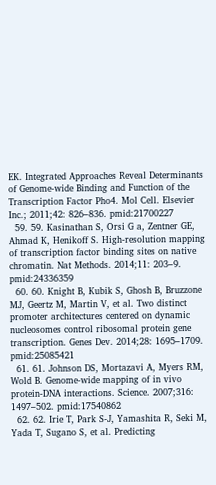EK. Integrated Approaches Reveal Determinants of Genome-wide Binding and Function of the Transcription Factor Pho4. Mol Cell. Elsevier Inc.; 2011;42: 826–836. pmid:21700227
  59. 59. Kasinathan S, Orsi G a, Zentner GE, Ahmad K, Henikoff S. High-resolution mapping of transcription factor binding sites on native chromatin. Nat Methods. 2014;11: 203–9. pmid:24336359
  60. 60. Knight B, Kubik S, Ghosh B, Bruzzone MJ, Geertz M, Martin V, et al. Two distinct promoter architectures centered on dynamic nucleosomes control ribosomal protein gene transcription. Genes Dev. 2014;28: 1695–1709. pmid:25085421
  61. 61. Johnson DS, Mortazavi A, Myers RM, Wold B. Genome-wide mapping of in vivo protein-DNA interactions. Science. 2007;316: 1497–502. pmid:17540862
  62. 62. Irie T, Park S-J, Yamashita R, Seki M, Yada T, Sugano S, et al. Predicting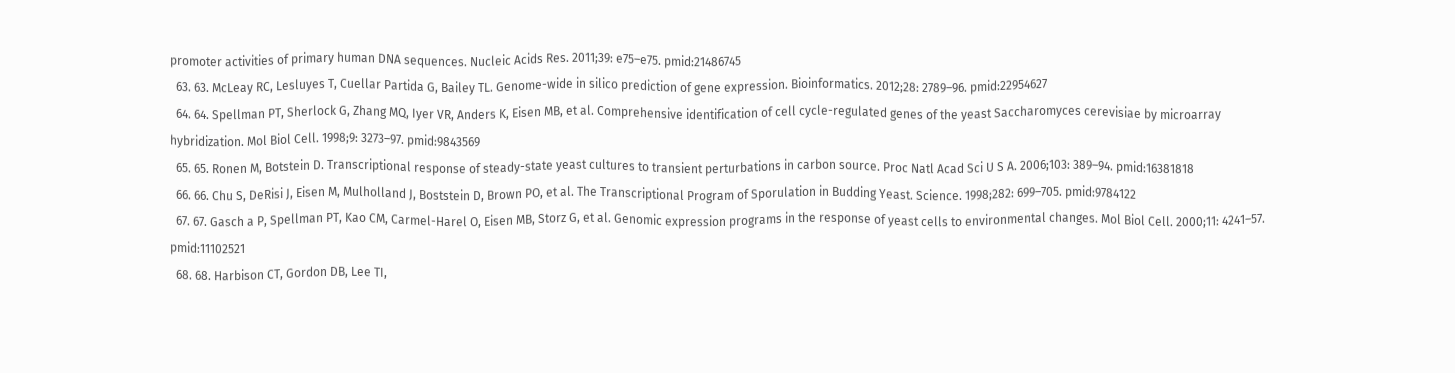promoter activities of primary human DNA sequences. Nucleic Acids Res. 2011;39: e75–e75. pmid:21486745
  63. 63. McLeay RC, Lesluyes T, Cuellar Partida G, Bailey TL. Genome-wide in silico prediction of gene expression. Bioinformatics. 2012;28: 2789–96. pmid:22954627
  64. 64. Spellman PT, Sherlock G, Zhang MQ, Iyer VR, Anders K, Eisen MB, et al. Comprehensive identification of cell cycle-regulated genes of the yeast Saccharomyces cerevisiae by microarray hybridization. Mol Biol Cell. 1998;9: 3273–97. pmid:9843569
  65. 65. Ronen M, Botstein D. Transcriptional response of steady-state yeast cultures to transient perturbations in carbon source. Proc Natl Acad Sci U S A. 2006;103: 389–94. pmid:16381818
  66. 66. Chu S, DeRisi J, Eisen M, Mulholland J, Boststein D, Brown PO, et al. The Transcriptional Program of Sporulation in Budding Yeast. Science. 1998;282: 699–705. pmid:9784122
  67. 67. Gasch a P, Spellman PT, Kao CM, Carmel-Harel O, Eisen MB, Storz G, et al. Genomic expression programs in the response of yeast cells to environmental changes. Mol Biol Cell. 2000;11: 4241–57. pmid:11102521
  68. 68. Harbison CT, Gordon DB, Lee TI,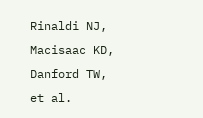Rinaldi NJ, Macisaac KD, Danford TW, et al.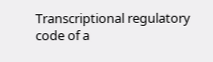Transcriptional regulatory code of a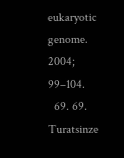eukaryotic genome. 2004; 99–104.
  69. 69. Turatsinze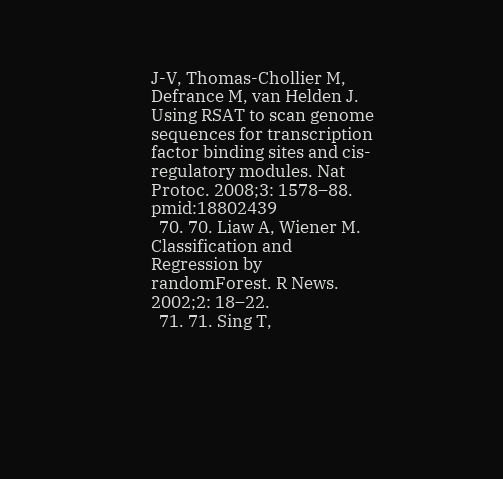J-V, Thomas-Chollier M, Defrance M, van Helden J. Using RSAT to scan genome sequences for transcription factor binding sites and cis-regulatory modules. Nat Protoc. 2008;3: 1578–88. pmid:18802439
  70. 70. Liaw A, Wiener M. Classification and Regression by randomForest. R News. 2002;2: 18–22.
  71. 71. Sing T,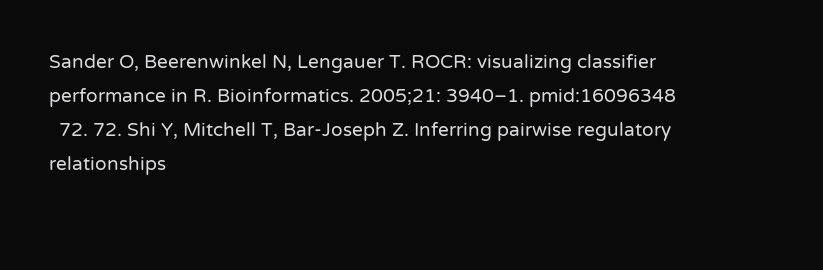Sander O, Beerenwinkel N, Lengauer T. ROCR: visualizing classifier performance in R. Bioinformatics. 2005;21: 3940–1. pmid:16096348
  72. 72. Shi Y, Mitchell T, Bar-Joseph Z. Inferring pairwise regulatory relationships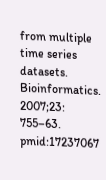from multiple time series datasets. Bioinformatics. 2007;23: 755–63. pmid:17237067